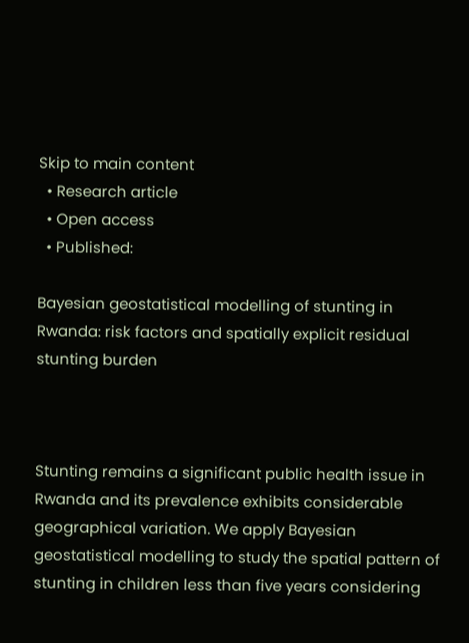Skip to main content
  • Research article
  • Open access
  • Published:

Bayesian geostatistical modelling of stunting in Rwanda: risk factors and spatially explicit residual stunting burden



Stunting remains a significant public health issue in Rwanda and its prevalence exhibits considerable geographical variation. We apply Bayesian geostatistical modelling to study the spatial pattern of stunting in children less than five years considering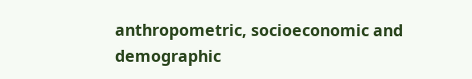anthropometric, socioeconomic and demographic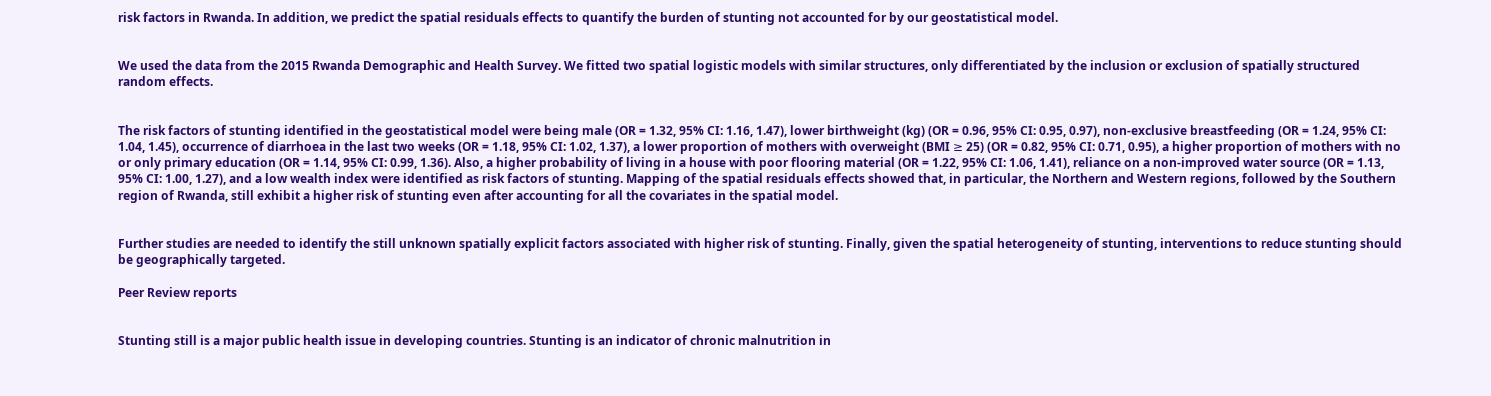risk factors in Rwanda. In addition, we predict the spatial residuals effects to quantify the burden of stunting not accounted for by our geostatistical model.


We used the data from the 2015 Rwanda Demographic and Health Survey. We fitted two spatial logistic models with similar structures, only differentiated by the inclusion or exclusion of spatially structured random effects.


The risk factors of stunting identified in the geostatistical model were being male (OR = 1.32, 95% CI: 1.16, 1.47), lower birthweight (kg) (OR = 0.96, 95% CI: 0.95, 0.97), non-exclusive breastfeeding (OR = 1.24, 95% CI: 1.04, 1.45), occurrence of diarrhoea in the last two weeks (OR = 1.18, 95% CI: 1.02, 1.37), a lower proportion of mothers with overweight (BMI ≥ 25) (OR = 0.82, 95% CI: 0.71, 0.95), a higher proportion of mothers with no or only primary education (OR = 1.14, 95% CI: 0.99, 1.36). Also, a higher probability of living in a house with poor flooring material (OR = 1.22, 95% CI: 1.06, 1.41), reliance on a non-improved water source (OR = 1.13, 95% CI: 1.00, 1.27), and a low wealth index were identified as risk factors of stunting. Mapping of the spatial residuals effects showed that, in particular, the Northern and Western regions, followed by the Southern region of Rwanda, still exhibit a higher risk of stunting even after accounting for all the covariates in the spatial model.


Further studies are needed to identify the still unknown spatially explicit factors associated with higher risk of stunting. Finally, given the spatial heterogeneity of stunting, interventions to reduce stunting should be geographically targeted.

Peer Review reports


Stunting still is a major public health issue in developing countries. Stunting is an indicator of chronic malnutrition in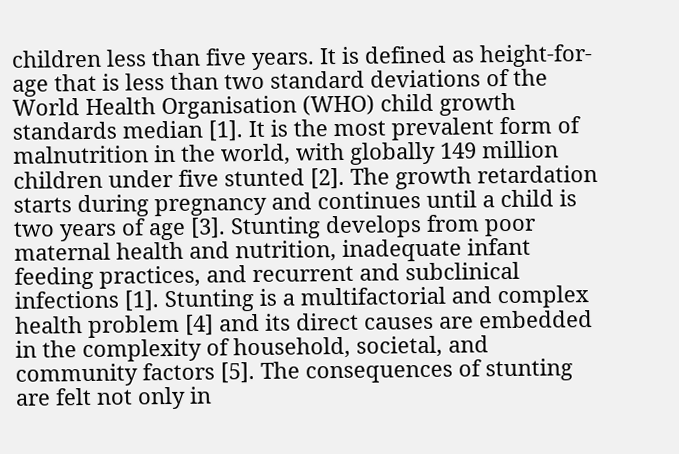children less than five years. It is defined as height-for-age that is less than two standard deviations of the World Health Organisation (WHO) child growth standards median [1]. It is the most prevalent form of malnutrition in the world, with globally 149 million children under five stunted [2]. The growth retardation starts during pregnancy and continues until a child is two years of age [3]. Stunting develops from poor maternal health and nutrition, inadequate infant feeding practices, and recurrent and subclinical infections [1]. Stunting is a multifactorial and complex health problem [4] and its direct causes are embedded in the complexity of household, societal, and community factors [5]. The consequences of stunting are felt not only in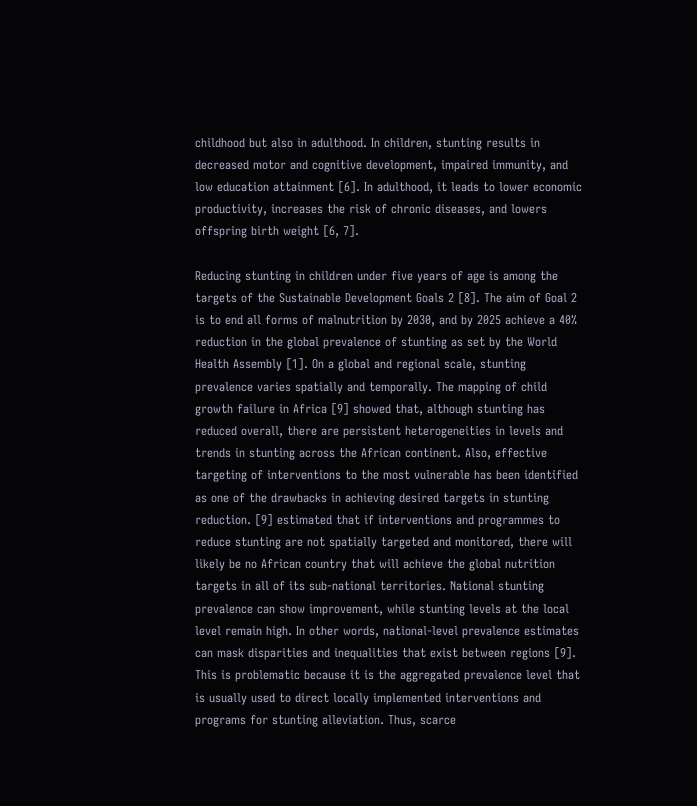childhood but also in adulthood. In children, stunting results in decreased motor and cognitive development, impaired immunity, and low education attainment [6]. In adulthood, it leads to lower economic productivity, increases the risk of chronic diseases, and lowers offspring birth weight [6, 7].

Reducing stunting in children under five years of age is among the targets of the Sustainable Development Goals 2 [8]. The aim of Goal 2 is to end all forms of malnutrition by 2030, and by 2025 achieve a 40% reduction in the global prevalence of stunting as set by the World Health Assembly [1]. On a global and regional scale, stunting prevalence varies spatially and temporally. The mapping of child growth failure in Africa [9] showed that, although stunting has reduced overall, there are persistent heterogeneities in levels and trends in stunting across the African continent. Also, effective targeting of interventions to the most vulnerable has been identified as one of the drawbacks in achieving desired targets in stunting reduction. [9] estimated that if interventions and programmes to reduce stunting are not spatially targeted and monitored, there will likely be no African country that will achieve the global nutrition targets in all of its sub-national territories. National stunting prevalence can show improvement, while stunting levels at the local level remain high. In other words, national-level prevalence estimates can mask disparities and inequalities that exist between regions [9]. This is problematic because it is the aggregated prevalence level that is usually used to direct locally implemented interventions and programs for stunting alleviation. Thus, scarce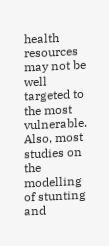health resources may not be well targeted to the most vulnerable. Also, most studies on the modelling of stunting and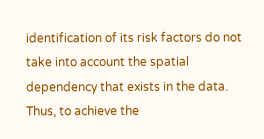identification of its risk factors do not take into account the spatial dependency that exists in the data. Thus, to achieve the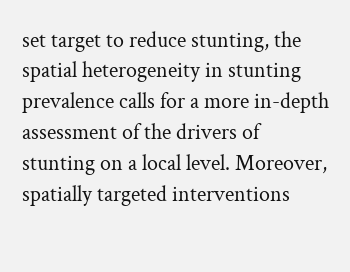set target to reduce stunting, the spatial heterogeneity in stunting prevalence calls for a more in-depth assessment of the drivers of stunting on a local level. Moreover, spatially targeted interventions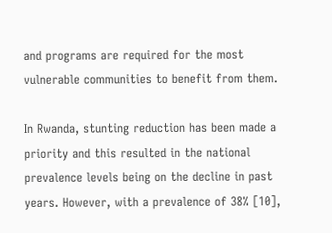and programs are required for the most vulnerable communities to benefit from them.

In Rwanda, stunting reduction has been made a priority and this resulted in the national prevalence levels being on the decline in past years. However, with a prevalence of 38% [10],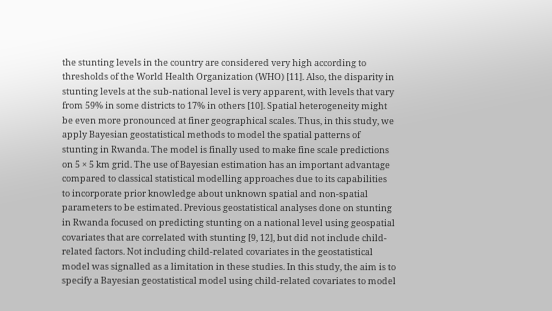the stunting levels in the country are considered very high according to thresholds of the World Health Organization (WHO) [11]. Also, the disparity in stunting levels at the sub-national level is very apparent, with levels that vary from 59% in some districts to 17% in others [10]. Spatial heterogeneity might be even more pronounced at finer geographical scales. Thus, in this study, we apply Bayesian geostatistical methods to model the spatial patterns of stunting in Rwanda. The model is finally used to make fine scale predictions on 5 × 5 km grid. The use of Bayesian estimation has an important advantage compared to classical statistical modelling approaches due to its capabilities to incorporate prior knowledge about unknown spatial and non-spatial parameters to be estimated. Previous geostatistical analyses done on stunting in Rwanda focused on predicting stunting on a national level using geospatial covariates that are correlated with stunting [9, 12], but did not include child-related factors. Not including child-related covariates in the geostatistical model was signalled as a limitation in these studies. In this study, the aim is to specify a Bayesian geostatistical model using child-related covariates to model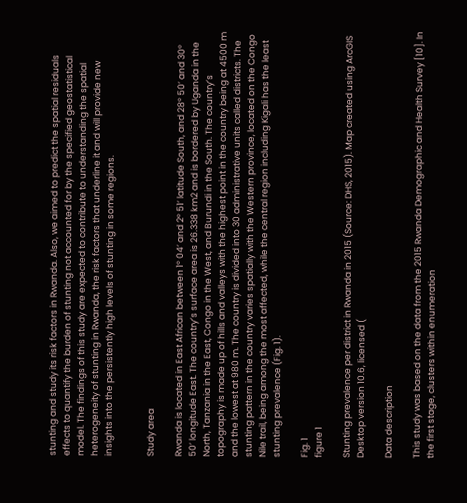stunting and study its risk factors in Rwanda. Also, we aimed to predict the spatial residuals effects to quantify the burden of stunting not accounted for by the specified geostatistical model. The findings of this study are expected to contribute to understanding the spatial heterogeneity of stunting in Rwanda, the risk factors that underline it and will provide new insights into the persistently high levels of stunting in some regions.


Study area

Rwanda is located in East African between 1° 04’ and 2° 51’ latitude South, and 28° 50’ and 30° 50’ longitude East. The country’s surface area is 26.338 km2 and is bordered by Uganda in the North, Tanzania in the East, Congo in the West, and Burundi in the South. The country’s topography is made up of hills and valleys with the highest point in the country being at 4500 m and the lowest at 980 m. The country is divided into 30 administrative units called districts. The stunting pattern in the country varies spatially with the Western province, located on the Congo Nile trail, being among the most affected, while the central region including Kigali has the least stunting prevalence (Fig. 1).

Fig. 1
figure 1

Stunting prevalence per district in Rwanda in 2015 (Source: DHS, 2015). Map created using ArcGIS Desktop version 10.6, licensed (

Data description

This study was based on the data from the 2015 Rwanda Demographic and Health Survey [10]. In the first stage, clusters within enumeration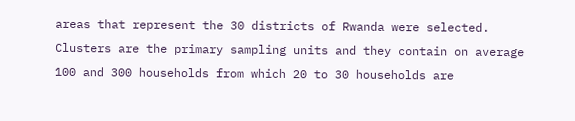areas that represent the 30 districts of Rwanda were selected. Clusters are the primary sampling units and they contain on average 100 and 300 households from which 20 to 30 households are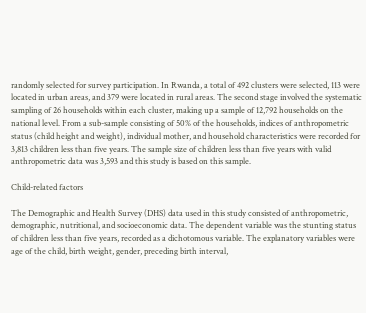randomly selected for survey participation. In Rwanda, a total of 492 clusters were selected, 113 were located in urban areas, and 379 were located in rural areas. The second stage involved the systematic sampling of 26 households within each cluster, making up a sample of 12,792 households on the national level. From a sub-sample consisting of 50% of the households, indices of anthropometric status (child height and weight), individual mother, and household characteristics were recorded for 3,813 children less than five years. The sample size of children less than five years with valid anthropometric data was 3,593 and this study is based on this sample.

Child-related factors

The Demographic and Health Survey (DHS) data used in this study consisted of anthropometric, demographic, nutritional, and socioeconomic data. The dependent variable was the stunting status of children less than five years, recorded as a dichotomous variable. The explanatory variables were age of the child, birth weight, gender, preceding birth interval,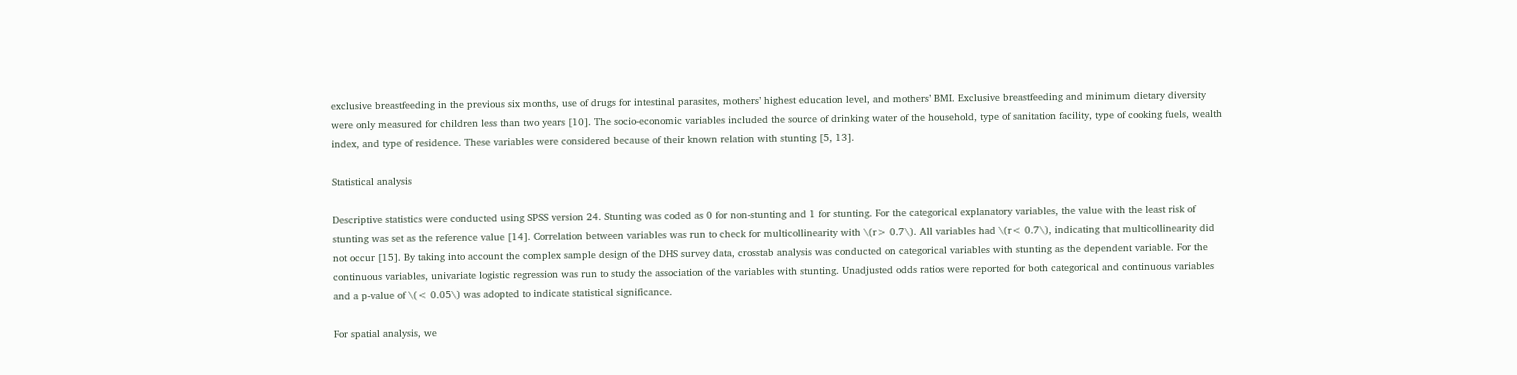exclusive breastfeeding in the previous six months, use of drugs for intestinal parasites, mothers’ highest education level, and mothers’ BMI. Exclusive breastfeeding and minimum dietary diversity were only measured for children less than two years [10]. The socio-economic variables included the source of drinking water of the household, type of sanitation facility, type of cooking fuels, wealth index, and type of residence. These variables were considered because of their known relation with stunting [5, 13].

Statistical analysis

Descriptive statistics were conducted using SPSS version 24. Stunting was coded as 0 for non-stunting and 1 for stunting. For the categorical explanatory variables, the value with the least risk of stunting was set as the reference value [14]. Correlation between variables was run to check for multicollinearity with \(r> 0.7\). All variables had \(r< 0.7\), indicating that multicollinearity did not occur [15]. By taking into account the complex sample design of the DHS survey data, crosstab analysis was conducted on categorical variables with stunting as the dependent variable. For the continuous variables, univariate logistic regression was run to study the association of the variables with stunting. Unadjusted odds ratios were reported for both categorical and continuous variables and a p-value of \(< 0.05\) was adopted to indicate statistical significance.

For spatial analysis, we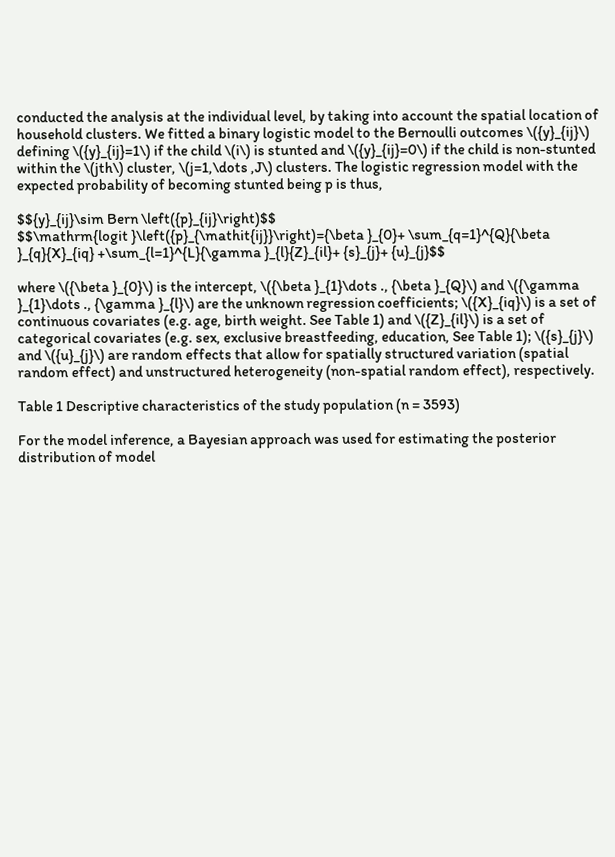conducted the analysis at the individual level, by taking into account the spatial location of household clusters. We fitted a binary logistic model to the Bernoulli outcomes \({y}_{ij}\) defining \({y}_{ij}=1\) if the child \(i\) is stunted and \({y}_{ij}=0\) if the child is non-stunted within the \(jth\) cluster, \(j=1,\dots ,J\) clusters. The logistic regression model with the expected probability of becoming stunted being p is thus,

$${y}_{ij}\sim Bern \left({p}_{ij}\right)$$
$$\mathrm{logit }\left({p}_{\mathit{ij}}\right)={\beta }_{0}+ \sum_{q=1}^{Q}{\beta }_{q}{X}_{iq} +\sum_{l=1}^{L}{\gamma }_{l}{Z}_{il}+ {s}_{j}+ {u}_{j}$$

where \({\beta }_{0}\) is the intercept, \({\beta }_{1}\dots ., {\beta }_{Q}\) and \({\gamma }_{1}\dots ., {\gamma }_{l}\) are the unknown regression coefficients; \({X}_{iq}\) is a set of continuous covariates (e.g. age, birth weight. See Table 1) and \({Z}_{il}\) is a set of categorical covariates (e.g. sex, exclusive breastfeeding, education, See Table 1); \({s}_{j}\) and \({u}_{j}\) are random effects that allow for spatially structured variation (spatial random effect) and unstructured heterogeneity (non-spatial random effect), respectively.

Table 1 Descriptive characteristics of the study population (n = 3593)

For the model inference, a Bayesian approach was used for estimating the posterior distribution of model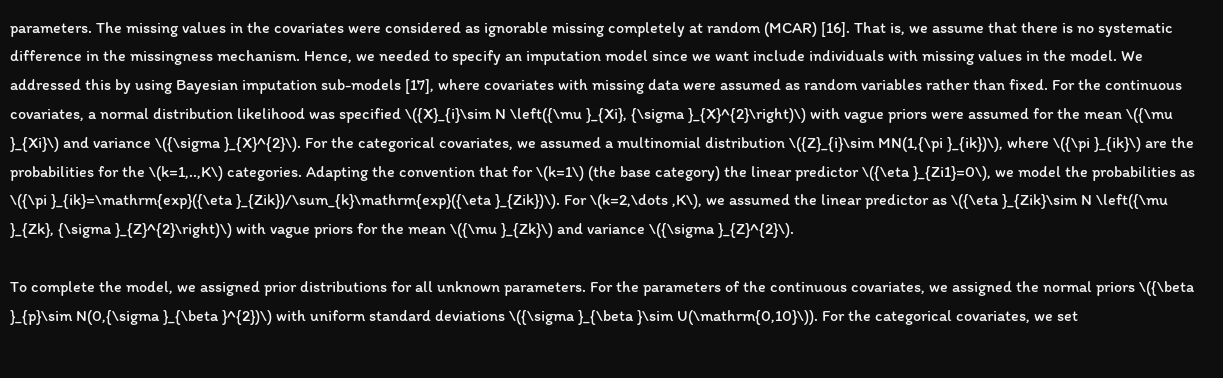parameters. The missing values in the covariates were considered as ignorable missing completely at random (MCAR) [16]. That is, we assume that there is no systematic difference in the missingness mechanism. Hence, we needed to specify an imputation model since we want include individuals with missing values in the model. We addressed this by using Bayesian imputation sub-models [17], where covariates with missing data were assumed as random variables rather than fixed. For the continuous covariates, a normal distribution likelihood was specified \({X}_{i}\sim N \left({\mu }_{Xi}, {\sigma }_{X}^{2}\right)\) with vague priors were assumed for the mean \({\mu }_{Xi}\) and variance \({\sigma }_{X}^{2}\). For the categorical covariates, we assumed a multinomial distribution \({Z}_{i}\sim MN(1,{\pi }_{ik})\), where \({\pi }_{ik}\) are the probabilities for the \(k=1,..,K\) categories. Adapting the convention that for \(k=1\) (the base category) the linear predictor \({\eta }_{Zi1}=0\), we model the probabilities as \({\pi }_{ik}=\mathrm{exp}({\eta }_{Zik})/\sum_{k}\mathrm{exp}({\eta }_{Zik})\). For \(k=2,\dots ,K\), we assumed the linear predictor as \({\eta }_{Zik}\sim N \left({\mu }_{Zk}, {\sigma }_{Z}^{2}\right)\) with vague priors for the mean \({\mu }_{Zk}\) and variance \({\sigma }_{Z}^{2}\).

To complete the model, we assigned prior distributions for all unknown parameters. For the parameters of the continuous covariates, we assigned the normal priors \({\beta }_{p}\sim N(0,{\sigma }_{\beta }^{2})\) with uniform standard deviations \({\sigma }_{\beta }\sim U(\mathrm{0,10}\)). For the categorical covariates, we set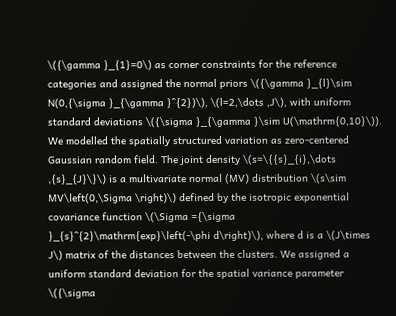\({\gamma }_{1}=0\) as corner constraints for the reference categories and assigned the normal priors \({\gamma }_{l}\sim N(0,{\sigma }_{\gamma }^{2})\), \(l=2,\dots ,J\), with uniform standard deviations \({\sigma }_{\gamma }\sim U(\mathrm{0,10}\)). We modelled the spatially structured variation as zero-centered Gaussian random field. The joint density \(s=\{{s}_{i},\dots ,{s}_{J}\}\) is a multivariate normal (MV) distribution \(s\sim MV\left(0,\Sigma \right)\) defined by the isotropic exponential covariance function \(\Sigma ={\sigma }_{s}^{2}\mathrm{exp}\left(-\phi d\right)\), where d is a \(J\times J\) matrix of the distances between the clusters. We assigned a uniform standard deviation for the spatial variance parameter \({\sigma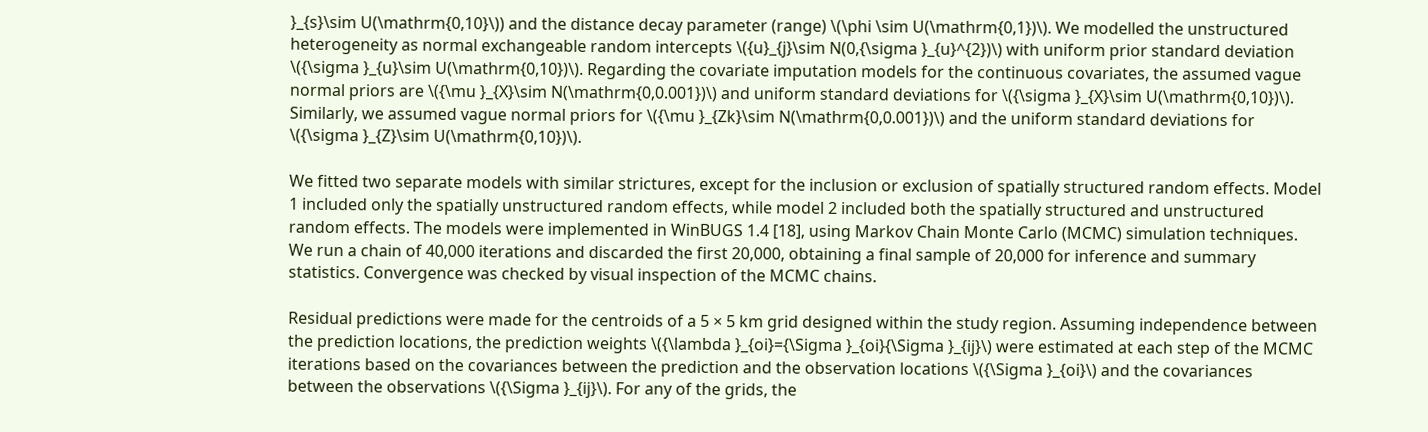}_{s}\sim U(\mathrm{0,10}\)) and the distance decay parameter (range) \(\phi \sim U(\mathrm{0,1})\). We modelled the unstructured heterogeneity as normal exchangeable random intercepts \({u}_{j}\sim N(0,{\sigma }_{u}^{2})\) with uniform prior standard deviation \({\sigma }_{u}\sim U(\mathrm{0,10})\). Regarding the covariate imputation models for the continuous covariates, the assumed vague normal priors are \({\mu }_{X}\sim N(\mathrm{0,0.001})\) and uniform standard deviations for \({\sigma }_{X}\sim U(\mathrm{0,10})\). Similarly, we assumed vague normal priors for \({\mu }_{Zk}\sim N(\mathrm{0,0.001})\) and the uniform standard deviations for \({\sigma }_{Z}\sim U(\mathrm{0,10})\).

We fitted two separate models with similar strictures, except for the inclusion or exclusion of spatially structured random effects. Model 1 included only the spatially unstructured random effects, while model 2 included both the spatially structured and unstructured random effects. The models were implemented in WinBUGS 1.4 [18], using Markov Chain Monte Carlo (MCMC) simulation techniques. We run a chain of 40,000 iterations and discarded the first 20,000, obtaining a final sample of 20,000 for inference and summary statistics. Convergence was checked by visual inspection of the MCMC chains.

Residual predictions were made for the centroids of a 5 × 5 km grid designed within the study region. Assuming independence between the prediction locations, the prediction weights \({\lambda }_{oi}={\Sigma }_{oi}{\Sigma }_{ij}\) were estimated at each step of the MCMC iterations based on the covariances between the prediction and the observation locations \({\Sigma }_{oi}\) and the covariances between the observations \({\Sigma }_{ij}\). For any of the grids, the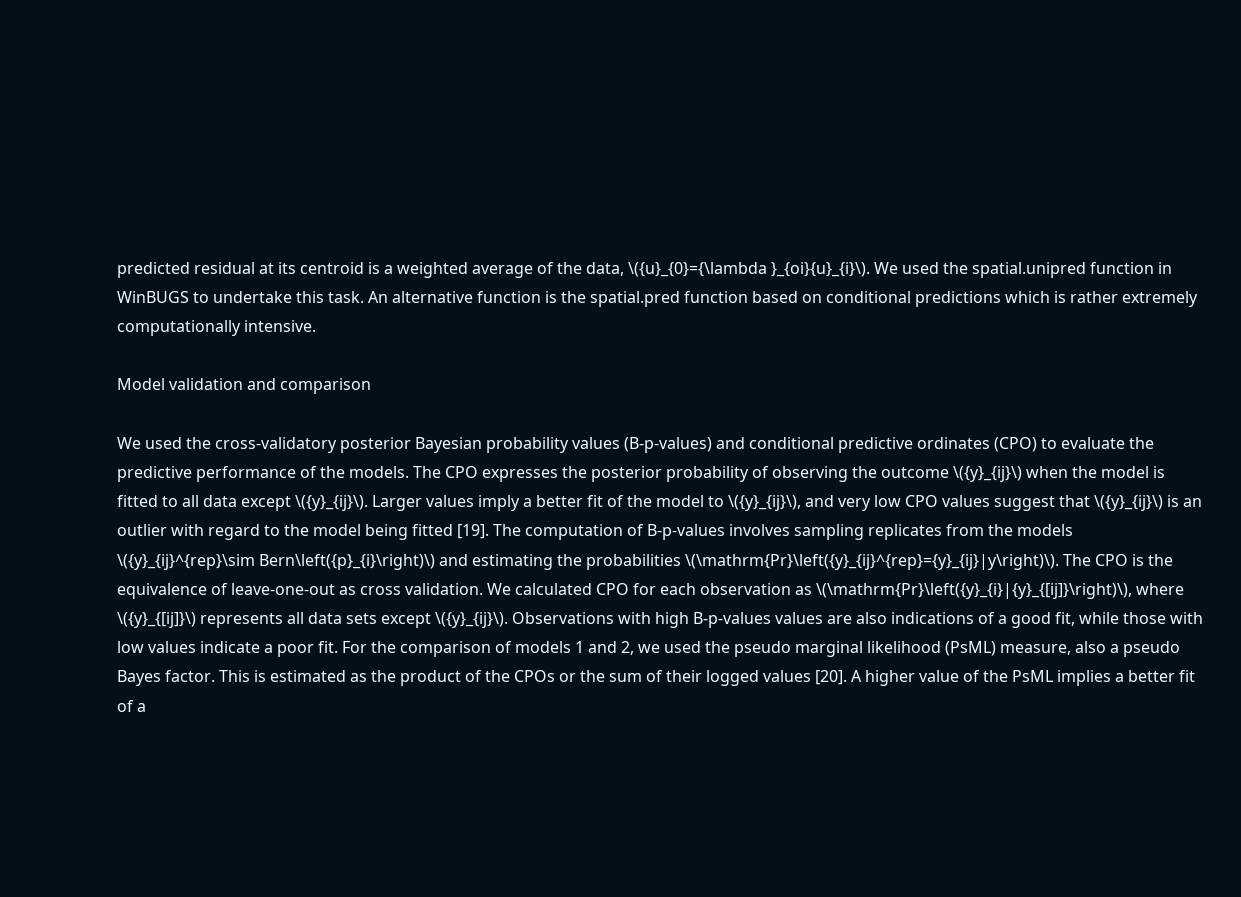predicted residual at its centroid is a weighted average of the data, \({u}_{0}={\lambda }_{oi}{u}_{i}\). We used the spatial.unipred function in WinBUGS to undertake this task. An alternative function is the spatial.pred function based on conditional predictions which is rather extremely computationally intensive.

Model validation and comparison

We used the cross-validatory posterior Bayesian probability values (B-p-values) and conditional predictive ordinates (CPO) to evaluate the predictive performance of the models. The CPO expresses the posterior probability of observing the outcome \({y}_{ij}\) when the model is fitted to all data except \({y}_{ij}\). Larger values imply a better fit of the model to \({y}_{ij}\), and very low CPO values suggest that \({y}_{ij}\) is an outlier with regard to the model being fitted [19]. The computation of B-p-values involves sampling replicates from the models \({y}_{ij}^{rep}\sim Bern\left({p}_{i}\right)\) and estimating the probabilities \(\mathrm{Pr}\left({y}_{ij}^{rep}={y}_{ij}|y\right)\). The CPO is the equivalence of leave-one-out as cross validation. We calculated CPO for each observation as \(\mathrm{Pr}\left({y}_{i}|{y}_{[ij]}\right)\), where \({y}_{[ij]}\) represents all data sets except \({y}_{ij}\). Observations with high B-p-values values are also indications of a good fit, while those with low values indicate a poor fit. For the comparison of models 1 and 2, we used the pseudo marginal likelihood (PsML) measure, also a pseudo Bayes factor. This is estimated as the product of the CPOs or the sum of their logged values [20]. A higher value of the PsML implies a better fit of a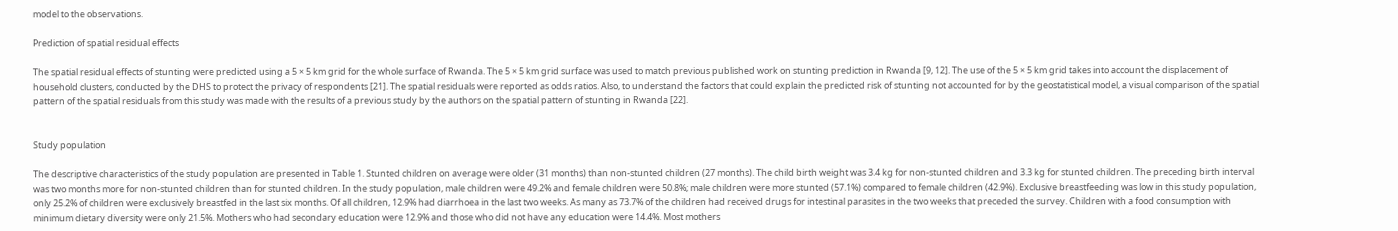model to the observations.

Prediction of spatial residual effects

The spatial residual effects of stunting were predicted using a 5 × 5 km grid for the whole surface of Rwanda. The 5 × 5 km grid surface was used to match previous published work on stunting prediction in Rwanda [9, 12]. The use of the 5 × 5 km grid takes into account the displacement of household clusters, conducted by the DHS to protect the privacy of respondents [21]. The spatial residuals were reported as odds ratios. Also, to understand the factors that could explain the predicted risk of stunting not accounted for by the geostatistical model, a visual comparison of the spatial pattern of the spatial residuals from this study was made with the results of a previous study by the authors on the spatial pattern of stunting in Rwanda [22].


Study population

The descriptive characteristics of the study population are presented in Table 1. Stunted children on average were older (31 months) than non-stunted children (27 months). The child birth weight was 3.4 kg for non-stunted children and 3.3 kg for stunted children. The preceding birth interval was two months more for non-stunted children than for stunted children. In the study population, male children were 49.2% and female children were 50.8%; male children were more stunted (57.1%) compared to female children (42.9%). Exclusive breastfeeding was low in this study population, only 25.2% of children were exclusively breastfed in the last six months. Of all children, 12.9% had diarrhoea in the last two weeks. As many as 73.7% of the children had received drugs for intestinal parasites in the two weeks that preceded the survey. Children with a food consumption with minimum dietary diversity were only 21.5%. Mothers who had secondary education were 12.9% and those who did not have any education were 14.4%. Most mothers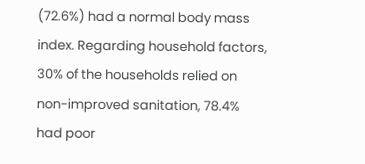(72.6%) had a normal body mass index. Regarding household factors, 30% of the households relied on non-improved sanitation, 78.4% had poor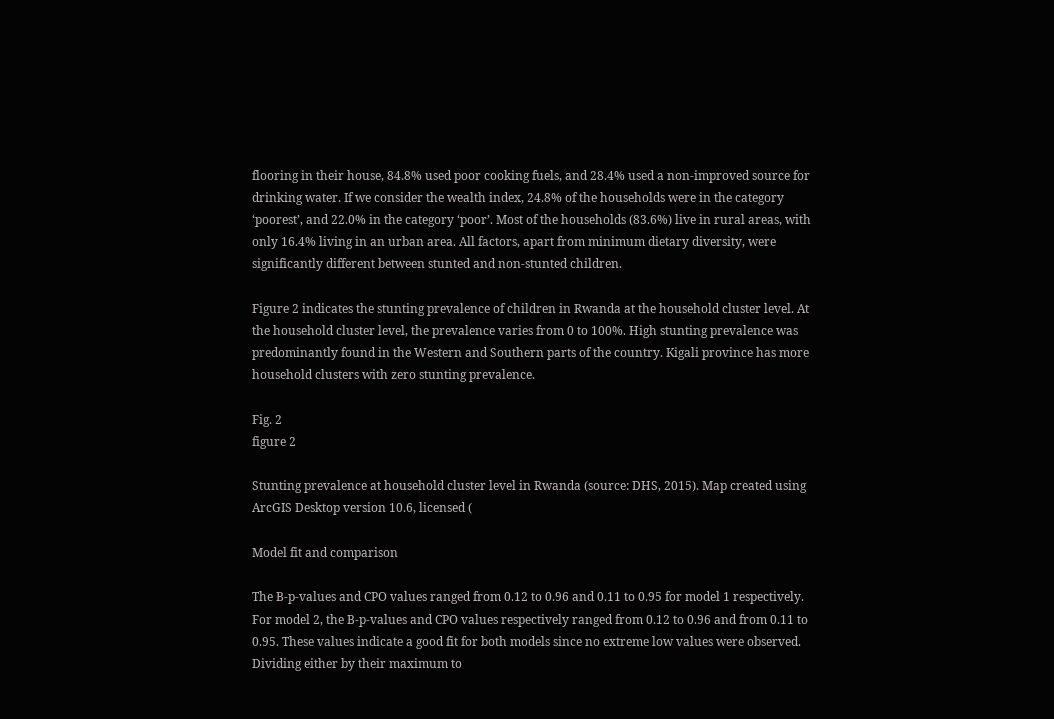flooring in their house, 84.8% used poor cooking fuels, and 28.4% used a non-improved source for drinking water. If we consider the wealth index, 24.8% of the households were in the category ‘poorest’, and 22.0% in the category ‘poor’. Most of the households (83.6%) live in rural areas, with only 16.4% living in an urban area. All factors, apart from minimum dietary diversity, were significantly different between stunted and non-stunted children.

Figure 2 indicates the stunting prevalence of children in Rwanda at the household cluster level. At the household cluster level, the prevalence varies from 0 to 100%. High stunting prevalence was predominantly found in the Western and Southern parts of the country. Kigali province has more household clusters with zero stunting prevalence.

Fig. 2
figure 2

Stunting prevalence at household cluster level in Rwanda (source: DHS, 2015). Map created using ArcGIS Desktop version 10.6, licensed (

Model fit and comparison

The B-p-values and CPO values ranged from 0.12 to 0.96 and 0.11 to 0.95 for model 1 respectively. For model 2, the B-p-values and CPO values respectively ranged from 0.12 to 0.96 and from 0.11 to 0.95. These values indicate a good fit for both models since no extreme low values were observed. Dividing either by their maximum to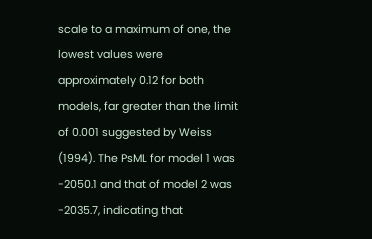scale to a maximum of one, the lowest values were approximately 0.12 for both models, far greater than the limit of 0.001 suggested by Weiss (1994). The PsML for model 1 was -2050.1 and that of model 2 was -2035.7, indicating that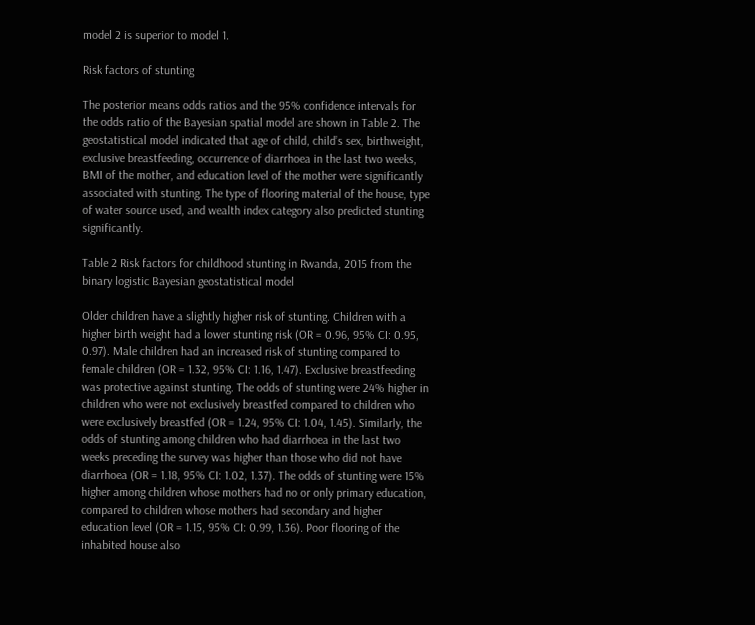model 2 is superior to model 1.

Risk factors of stunting

The posterior means odds ratios and the 95% confidence intervals for the odds ratio of the Bayesian spatial model are shown in Table 2. The geostatistical model indicated that age of child, child’s sex, birthweight, exclusive breastfeeding, occurrence of diarrhoea in the last two weeks, BMI of the mother, and education level of the mother were significantly associated with stunting. The type of flooring material of the house, type of water source used, and wealth index category also predicted stunting significantly.

Table 2 Risk factors for childhood stunting in Rwanda, 2015 from the binary logistic Bayesian geostatistical model

Older children have a slightly higher risk of stunting. Children with a higher birth weight had a lower stunting risk (OR = 0.96, 95% CI: 0.95, 0.97). Male children had an increased risk of stunting compared to female children (OR = 1.32, 95% CI: 1.16, 1.47). Exclusive breastfeeding was protective against stunting. The odds of stunting were 24% higher in children who were not exclusively breastfed compared to children who were exclusively breastfed (OR = 1.24, 95% CI: 1.04, 1.45). Similarly, the odds of stunting among children who had diarrhoea in the last two weeks preceding the survey was higher than those who did not have diarrhoea (OR = 1.18, 95% CI: 1.02, 1.37). The odds of stunting were 15% higher among children whose mothers had no or only primary education, compared to children whose mothers had secondary and higher education level (OR = 1.15, 95% CI: 0.99, 1.36). Poor flooring of the inhabited house also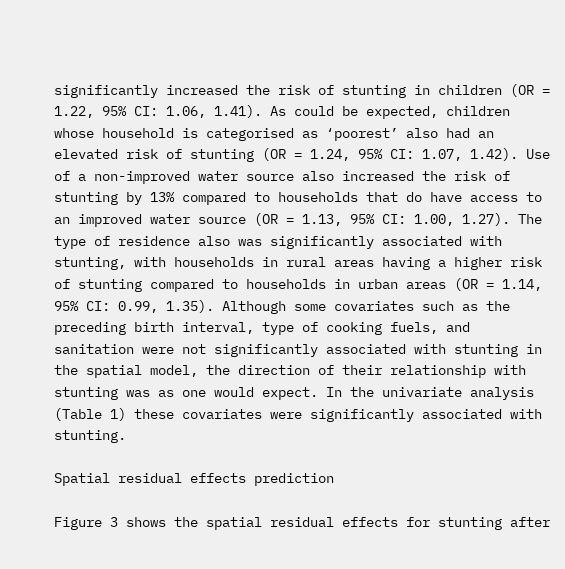significantly increased the risk of stunting in children (OR = 1.22, 95% CI: 1.06, 1.41). As could be expected, children whose household is categorised as ‘poorest’ also had an elevated risk of stunting (OR = 1.24, 95% CI: 1.07, 1.42). Use of a non-improved water source also increased the risk of stunting by 13% compared to households that do have access to an improved water source (OR = 1.13, 95% CI: 1.00, 1.27). The type of residence also was significantly associated with stunting, with households in rural areas having a higher risk of stunting compared to households in urban areas (OR = 1.14, 95% CI: 0.99, 1.35). Although some covariates such as the preceding birth interval, type of cooking fuels, and sanitation were not significantly associated with stunting in the spatial model, the direction of their relationship with stunting was as one would expect. In the univariate analysis (Table 1) these covariates were significantly associated with stunting.

Spatial residual effects prediction

Figure 3 shows the spatial residual effects for stunting after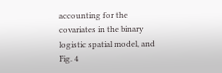accounting for the covariates in the binary logistic spatial model, and Fig. 4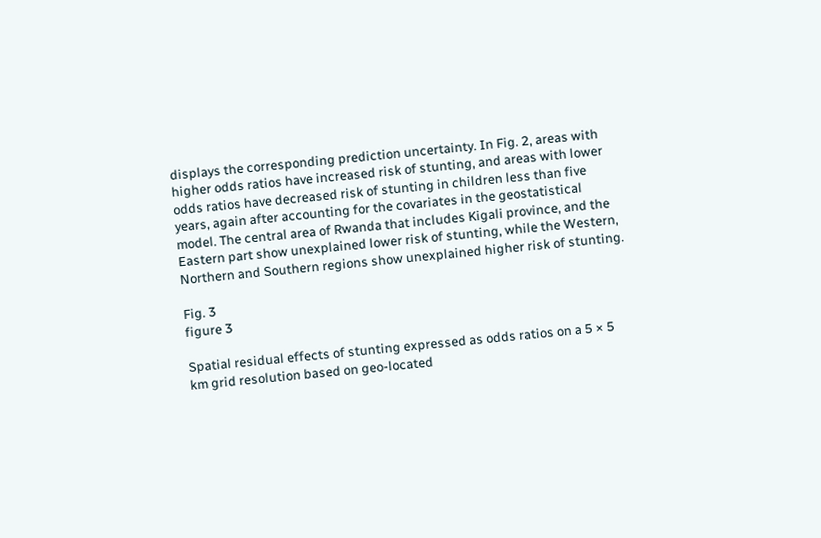displays the corresponding prediction uncertainty. In Fig. 2, areas with higher odds ratios have increased risk of stunting, and areas with lower odds ratios have decreased risk of stunting in children less than five years, again after accounting for the covariates in the geostatistical model. The central area of Rwanda that includes Kigali province, and the Eastern part show unexplained lower risk of stunting, while the Western, Northern and Southern regions show unexplained higher risk of stunting.

Fig. 3
figure 3

Spatial residual effects of stunting expressed as odds ratios on a 5 × 5 km grid resolution based on geo-located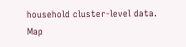household cluster-level data. Map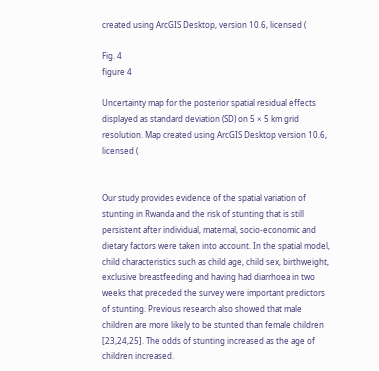created using ArcGIS Desktop, version 10.6, licensed (

Fig. 4
figure 4

Uncertainty map for the posterior spatial residual effects displayed as standard deviation (SD) on 5 × 5 km grid resolution. Map created using ArcGIS Desktop version 10.6, licensed (


Our study provides evidence of the spatial variation of stunting in Rwanda and the risk of stunting that is still persistent after individual, maternal, socio-economic and dietary factors were taken into account. In the spatial model, child characteristics such as child age, child sex, birthweight, exclusive breastfeeding and having had diarrhoea in two weeks that preceded the survey were important predictors of stunting. Previous research also showed that male children are more likely to be stunted than female children [23,24,25]. The odds of stunting increased as the age of children increased.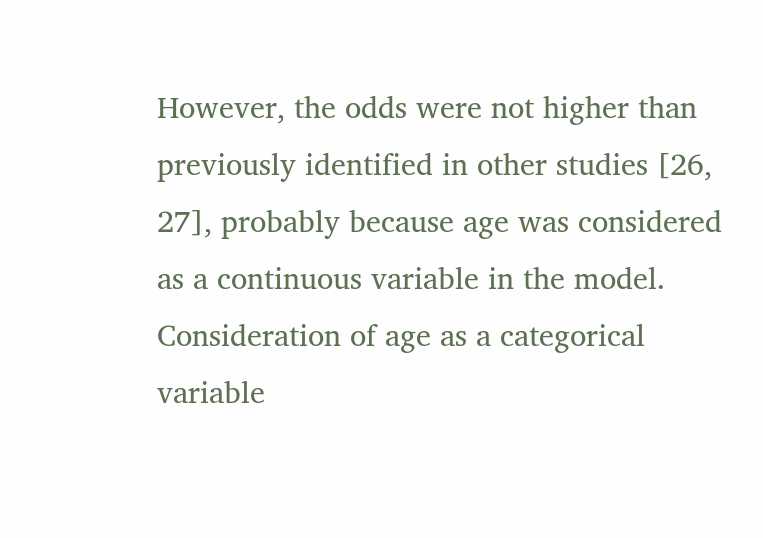However, the odds were not higher than previously identified in other studies [26, 27], probably because age was considered as a continuous variable in the model. Consideration of age as a categorical variable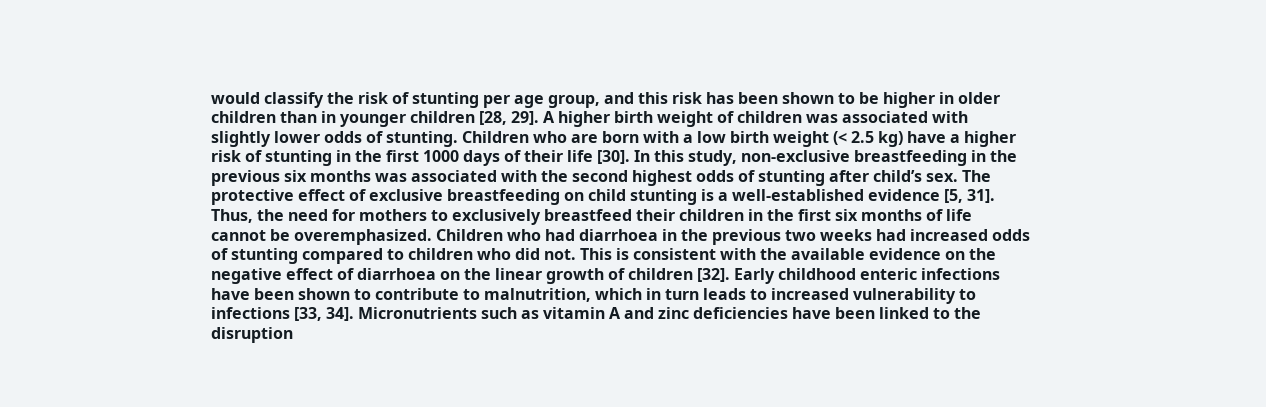would classify the risk of stunting per age group, and this risk has been shown to be higher in older children than in younger children [28, 29]. A higher birth weight of children was associated with slightly lower odds of stunting. Children who are born with a low birth weight (< 2.5 kg) have a higher risk of stunting in the first 1000 days of their life [30]. In this study, non-exclusive breastfeeding in the previous six months was associated with the second highest odds of stunting after child’s sex. The protective effect of exclusive breastfeeding on child stunting is a well-established evidence [5, 31]. Thus, the need for mothers to exclusively breastfeed their children in the first six months of life cannot be overemphasized. Children who had diarrhoea in the previous two weeks had increased odds of stunting compared to children who did not. This is consistent with the available evidence on the negative effect of diarrhoea on the linear growth of children [32]. Early childhood enteric infections have been shown to contribute to malnutrition, which in turn leads to increased vulnerability to infections [33, 34]. Micronutrients such as vitamin A and zinc deficiencies have been linked to the disruption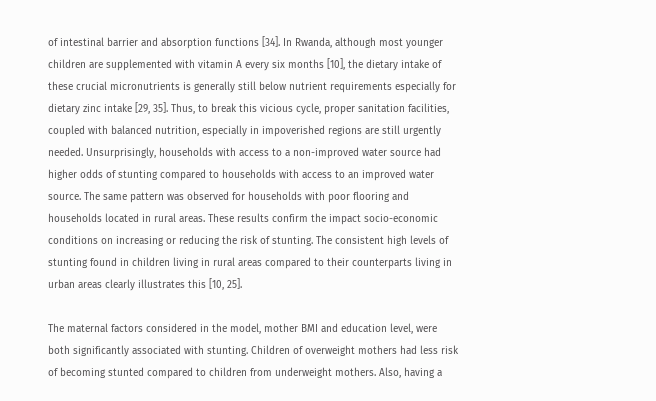of intestinal barrier and absorption functions [34]. In Rwanda, although most younger children are supplemented with vitamin A every six months [10], the dietary intake of these crucial micronutrients is generally still below nutrient requirements especially for dietary zinc intake [29, 35]. Thus, to break this vicious cycle, proper sanitation facilities, coupled with balanced nutrition, especially in impoverished regions are still urgently needed. Unsurprisingly, households with access to a non-improved water source had higher odds of stunting compared to households with access to an improved water source. The same pattern was observed for households with poor flooring and households located in rural areas. These results confirm the impact socio-economic conditions on increasing or reducing the risk of stunting. The consistent high levels of stunting found in children living in rural areas compared to their counterparts living in urban areas clearly illustrates this [10, 25].

The maternal factors considered in the model, mother BMI and education level, were both significantly associated with stunting. Children of overweight mothers had less risk of becoming stunted compared to children from underweight mothers. Also, having a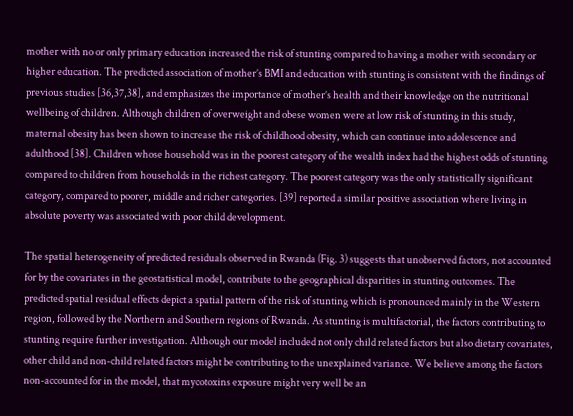mother with no or only primary education increased the risk of stunting compared to having a mother with secondary or higher education. The predicted association of mother’s BMI and education with stunting is consistent with the findings of previous studies [36,37,38], and emphasizes the importance of mother’s health and their knowledge on the nutritional wellbeing of children. Although children of overweight and obese women were at low risk of stunting in this study, maternal obesity has been shown to increase the risk of childhood obesity, which can continue into adolescence and adulthood [38]. Children whose household was in the poorest category of the wealth index had the highest odds of stunting compared to children from households in the richest category. The poorest category was the only statistically significant category, compared to poorer, middle and richer categories. [39] reported a similar positive association where living in absolute poverty was associated with poor child development.

The spatial heterogeneity of predicted residuals observed in Rwanda (Fig. 3) suggests that unobserved factors, not accounted for by the covariates in the geostatistical model, contribute to the geographical disparities in stunting outcomes. The predicted spatial residual effects depict a spatial pattern of the risk of stunting which is pronounced mainly in the Western region, followed by the Northern and Southern regions of Rwanda. As stunting is multifactorial, the factors contributing to stunting require further investigation. Although our model included not only child related factors but also dietary covariates, other child and non-child related factors might be contributing to the unexplained variance. We believe among the factors non-accounted for in the model, that mycotoxins exposure might very well be an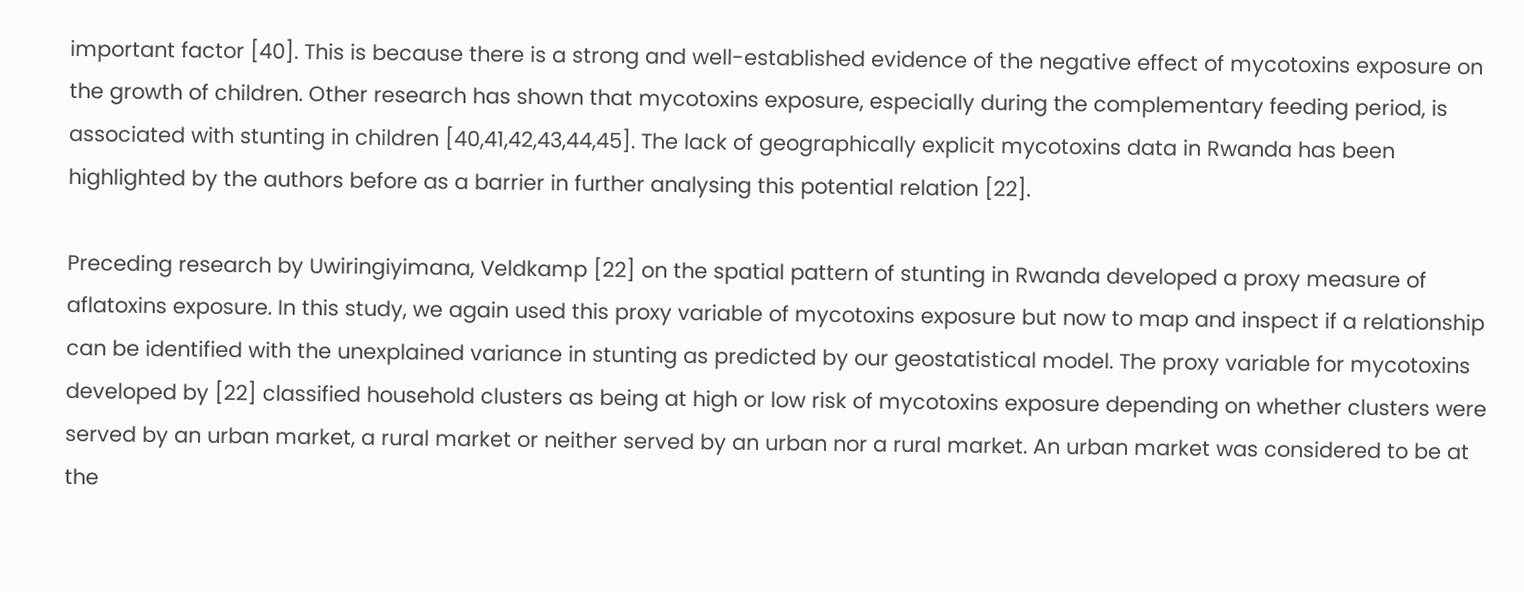important factor [40]. This is because there is a strong and well-established evidence of the negative effect of mycotoxins exposure on the growth of children. Other research has shown that mycotoxins exposure, especially during the complementary feeding period, is associated with stunting in children [40,41,42,43,44,45]. The lack of geographically explicit mycotoxins data in Rwanda has been highlighted by the authors before as a barrier in further analysing this potential relation [22].

Preceding research by Uwiringiyimana, Veldkamp [22] on the spatial pattern of stunting in Rwanda developed a proxy measure of aflatoxins exposure. In this study, we again used this proxy variable of mycotoxins exposure but now to map and inspect if a relationship can be identified with the unexplained variance in stunting as predicted by our geostatistical model. The proxy variable for mycotoxins developed by [22] classified household clusters as being at high or low risk of mycotoxins exposure depending on whether clusters were served by an urban market, a rural market or neither served by an urban nor a rural market. An urban market was considered to be at the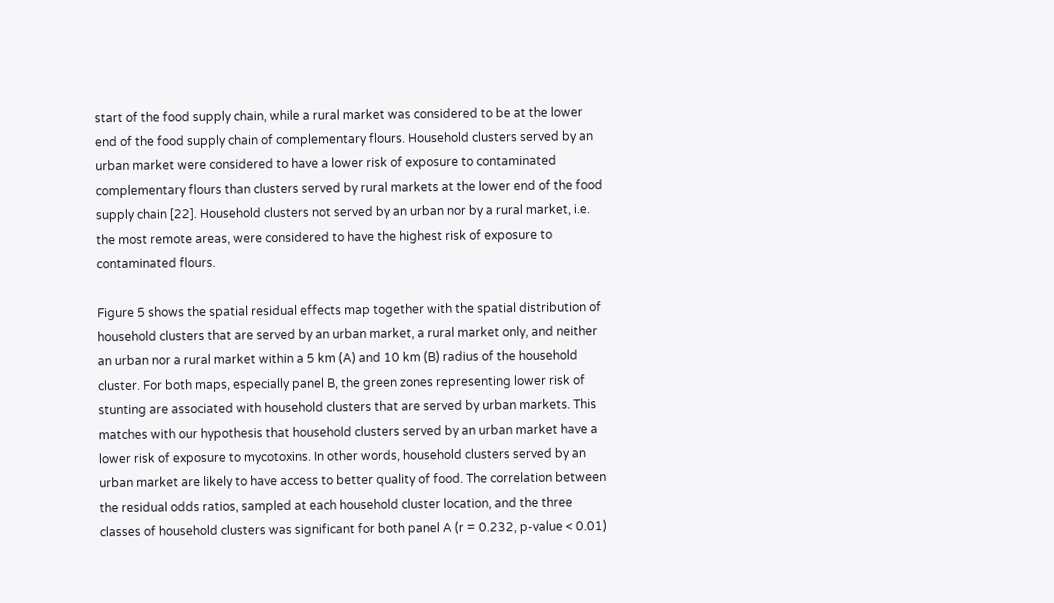start of the food supply chain, while a rural market was considered to be at the lower end of the food supply chain of complementary flours. Household clusters served by an urban market were considered to have a lower risk of exposure to contaminated complementary flours than clusters served by rural markets at the lower end of the food supply chain [22]. Household clusters not served by an urban nor by a rural market, i.e. the most remote areas, were considered to have the highest risk of exposure to contaminated flours.

Figure 5 shows the spatial residual effects map together with the spatial distribution of household clusters that are served by an urban market, a rural market only, and neither an urban nor a rural market within a 5 km (A) and 10 km (B) radius of the household cluster. For both maps, especially panel B, the green zones representing lower risk of stunting are associated with household clusters that are served by urban markets. This matches with our hypothesis that household clusters served by an urban market have a lower risk of exposure to mycotoxins. In other words, household clusters served by an urban market are likely to have access to better quality of food. The correlation between the residual odds ratios, sampled at each household cluster location, and the three classes of household clusters was significant for both panel A (r = 0.232, p-value < 0.01)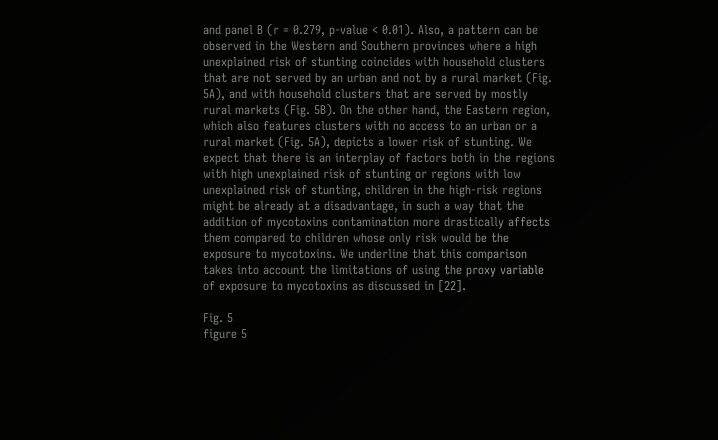and panel B (r = 0.279, p-value < 0.01). Also, a pattern can be observed in the Western and Southern provinces where a high unexplained risk of stunting coincides with household clusters that are not served by an urban and not by a rural market (Fig. 5A), and with household clusters that are served by mostly rural markets (Fig. 5B). On the other hand, the Eastern region, which also features clusters with no access to an urban or a rural market (Fig. 5A), depicts a lower risk of stunting. We expect that there is an interplay of factors both in the regions with high unexplained risk of stunting or regions with low unexplained risk of stunting, children in the high-risk regions might be already at a disadvantage, in such a way that the addition of mycotoxins contamination more drastically affects them compared to children whose only risk would be the exposure to mycotoxins. We underline that this comparison takes into account the limitations of using the proxy variable of exposure to mycotoxins as discussed in [22].

Fig. 5
figure 5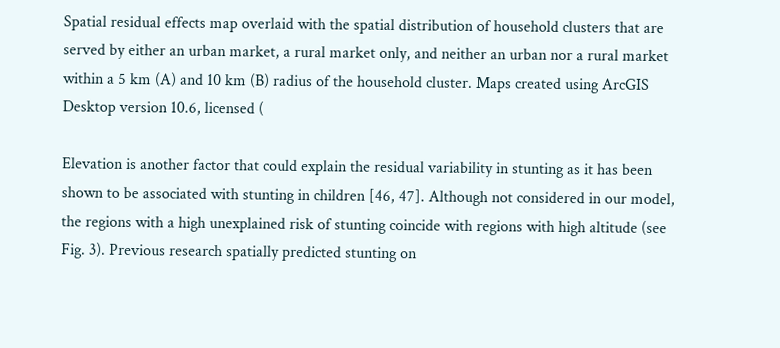Spatial residual effects map overlaid with the spatial distribution of household clusters that are served by either an urban market, a rural market only, and neither an urban nor a rural market within a 5 km (A) and 10 km (B) radius of the household cluster. Maps created using ArcGIS Desktop version 10.6, licensed (

Elevation is another factor that could explain the residual variability in stunting as it has been shown to be associated with stunting in children [46, 47]. Although not considered in our model, the regions with a high unexplained risk of stunting coincide with regions with high altitude (see Fig. 3). Previous research spatially predicted stunting on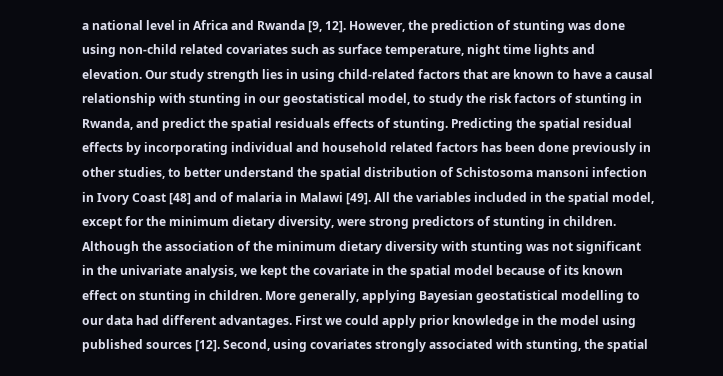a national level in Africa and Rwanda [9, 12]. However, the prediction of stunting was done using non-child related covariates such as surface temperature, night time lights and elevation. Our study strength lies in using child-related factors that are known to have a causal relationship with stunting in our geostatistical model, to study the risk factors of stunting in Rwanda, and predict the spatial residuals effects of stunting. Predicting the spatial residual effects by incorporating individual and household related factors has been done previously in other studies, to better understand the spatial distribution of Schistosoma mansoni infection in Ivory Coast [48] and of malaria in Malawi [49]. All the variables included in the spatial model, except for the minimum dietary diversity, were strong predictors of stunting in children. Although the association of the minimum dietary diversity with stunting was not significant in the univariate analysis, we kept the covariate in the spatial model because of its known effect on stunting in children. More generally, applying Bayesian geostatistical modelling to our data had different advantages. First we could apply prior knowledge in the model using published sources [12]. Second, using covariates strongly associated with stunting, the spatial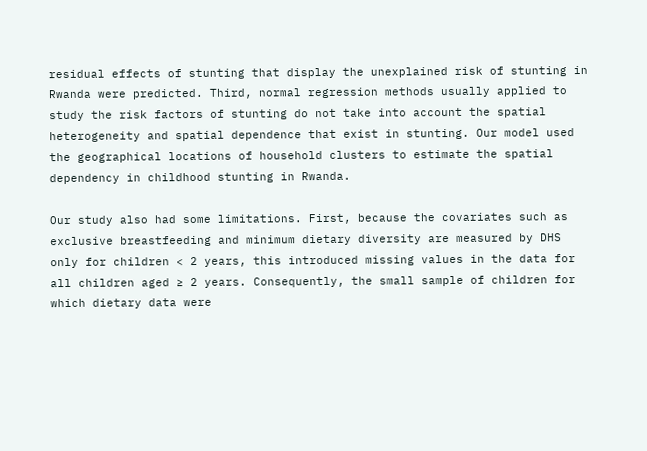residual effects of stunting that display the unexplained risk of stunting in Rwanda were predicted. Third, normal regression methods usually applied to study the risk factors of stunting do not take into account the spatial heterogeneity and spatial dependence that exist in stunting. Our model used the geographical locations of household clusters to estimate the spatial dependency in childhood stunting in Rwanda.

Our study also had some limitations. First, because the covariates such as exclusive breastfeeding and minimum dietary diversity are measured by DHS only for children < 2 years, this introduced missing values in the data for all children aged ≥ 2 years. Consequently, the small sample of children for which dietary data were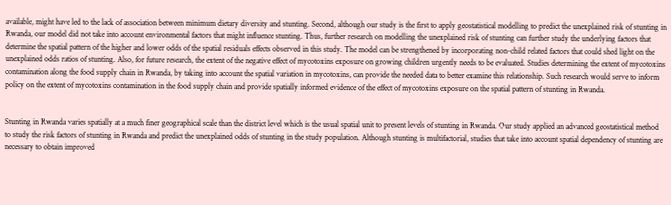available, might have led to the lack of association between minimum dietary diversity and stunting. Second, although our study is the first to apply geostatistical modelling to predict the unexplained risk of stunting in Rwanda, our model did not take into account environmental factors that might influence stunting. Thus, further research on modelling the unexplained risk of stunting can further study the underlying factors that determine the spatial pattern of the higher and lower odds of the spatial residuals effects observed in this study. The model can be strengthened by incorporating non-child related factors that could shed light on the unexplained odds ratios of stunting. Also, for future research, the extent of the negative effect of mycotoxins exposure on growing children urgently needs to be evaluated. Studies determining the extent of mycotoxins contamination along the food supply chain in Rwanda, by taking into account the spatial variation in mycotoxins, can provide the needed data to better examine this relationship. Such research would serve to inform policy on the extent of mycotoxins contamination in the food supply chain and provide spatially informed evidence of the effect of mycotoxins exposure on the spatial pattern of stunting in Rwanda.


Stunting in Rwanda varies spatially at a much finer geographical scale than the district level which is the usual spatial unit to present levels of stunting in Rwanda. Our study applied an advanced geostatistical method to study the risk factors of stunting in Rwanda and predict the unexplained odds of stunting in the study population. Although stunting is multifactorial, studies that take into account spatial dependency of stunting are necessary to obtain improved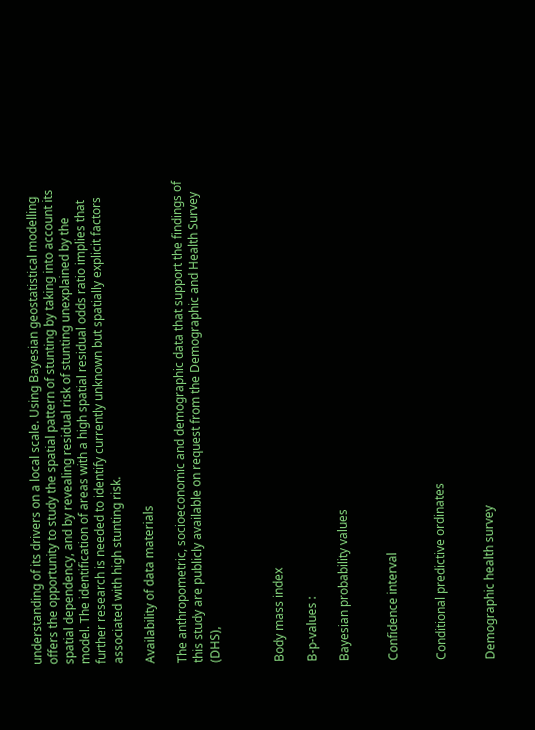understanding of its drivers on a local scale. Using Bayesian geostatistical modelling offers the opportunity to study the spatial pattern of stunting by taking into account its spatial dependency, and by revealing residual risk of stunting unexplained by the model. The identification of areas with a high spatial residual odds ratio implies that further research is needed to identify currently unknown but spatially explicit factors associated with high stunting risk.

Availability of data materials

The anthropometric, socioeconomic and demographic data that support the findings of this study are publicly available on request from the Demographic and Health Survey (DHS),



Body mass index

B-p-values :

Bayesian probability values


Confidence interval


Conditional predictive ordinates


Demographic health survey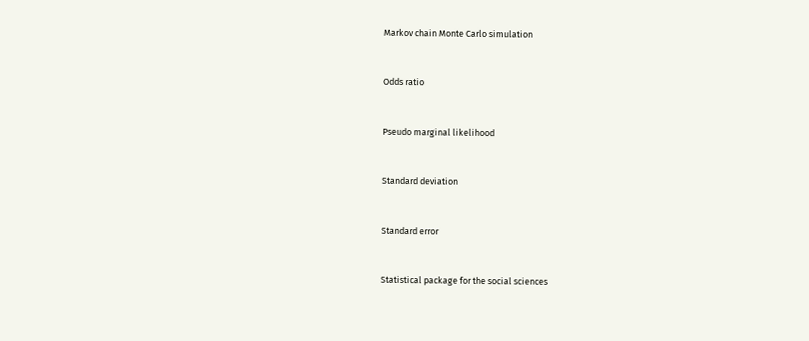Markov chain Monte Carlo simulation


Odds ratio


Pseudo marginal likelihood


Standard deviation


Standard error


Statistical package for the social sciences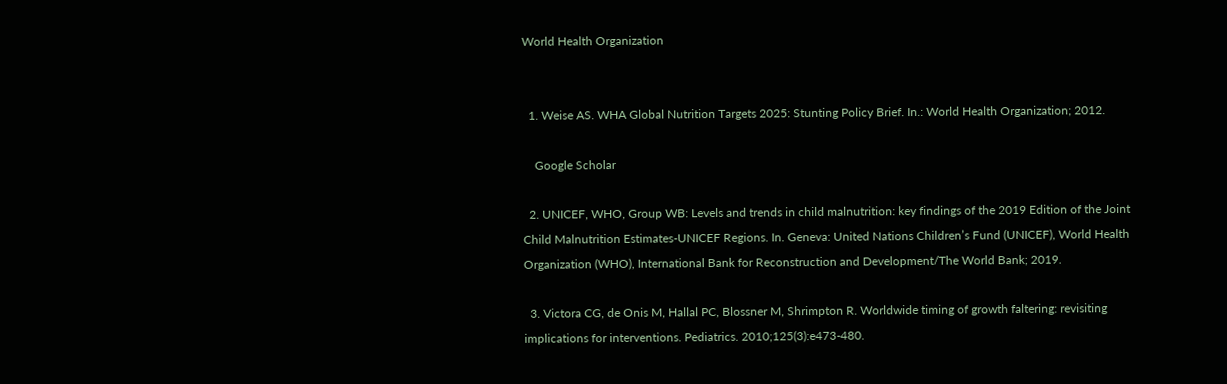World Health Organization


  1. Weise AS. WHA Global Nutrition Targets 2025: Stunting Policy Brief. In.: World Health Organization; 2012.

    Google Scholar

  2. UNICEF, WHO, Group WB: Levels and trends in child malnutrition: key findings of the 2019 Edition of the Joint Child Malnutrition Estimates-UNICEF Regions. In. Geneva: United Nations Children’s Fund (UNICEF), World Health Organization (WHO), International Bank for Reconstruction and Development/The World Bank; 2019.

  3. Victora CG, de Onis M, Hallal PC, Blossner M, Shrimpton R. Worldwide timing of growth faltering: revisiting implications for interventions. Pediatrics. 2010;125(3):e473-480.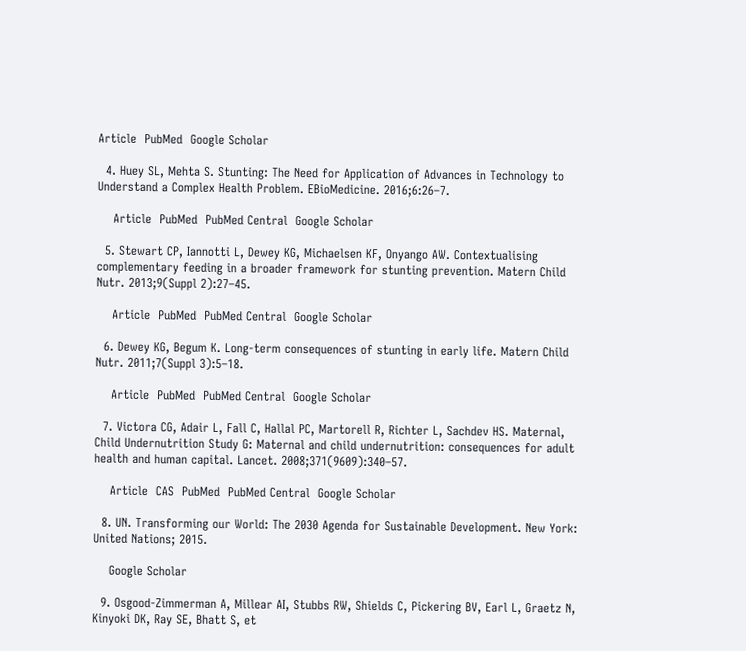Article  PubMed  Google Scholar

  4. Huey SL, Mehta S. Stunting: The Need for Application of Advances in Technology to Understand a Complex Health Problem. EBioMedicine. 2016;6:26–7.

    Article  PubMed  PubMed Central  Google Scholar

  5. Stewart CP, Iannotti L, Dewey KG, Michaelsen KF, Onyango AW. Contextualising complementary feeding in a broader framework for stunting prevention. Matern Child Nutr. 2013;9(Suppl 2):27–45.

    Article  PubMed  PubMed Central  Google Scholar

  6. Dewey KG, Begum K. Long-term consequences of stunting in early life. Matern Child Nutr. 2011;7(Suppl 3):5–18.

    Article  PubMed  PubMed Central  Google Scholar

  7. Victora CG, Adair L, Fall C, Hallal PC, Martorell R, Richter L, Sachdev HS. Maternal, Child Undernutrition Study G: Maternal and child undernutrition: consequences for adult health and human capital. Lancet. 2008;371(9609):340–57.

    Article  CAS  PubMed  PubMed Central  Google Scholar

  8. UN. Transforming our World: The 2030 Agenda for Sustainable Development. New York: United Nations; 2015.

    Google Scholar

  9. Osgood-Zimmerman A, Millear AI, Stubbs RW, Shields C, Pickering BV, Earl L, Graetz N, Kinyoki DK, Ray SE, Bhatt S, et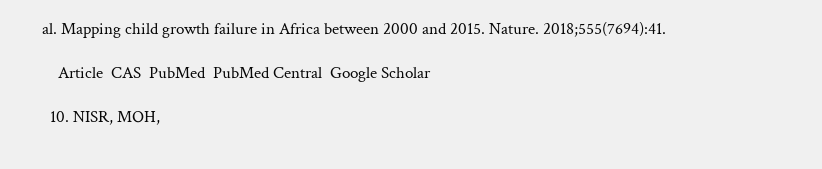al. Mapping child growth failure in Africa between 2000 and 2015. Nature. 2018;555(7694):41.

    Article  CAS  PubMed  PubMed Central  Google Scholar

  10. NISR, MOH,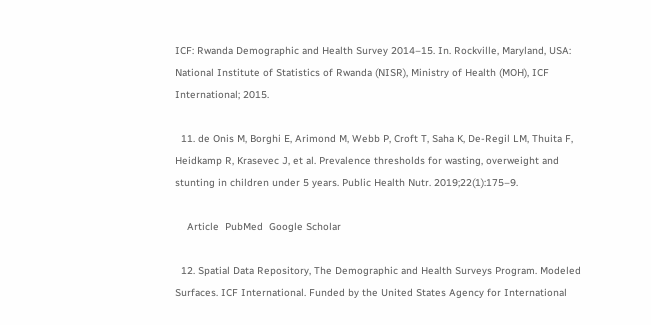ICF: Rwanda Demographic and Health Survey 2014–15. In. Rockville, Maryland, USA: National Institute of Statistics of Rwanda (NISR), Ministry of Health (MOH), ICF International; 2015.

  11. de Onis M, Borghi E, Arimond M, Webb P, Croft T, Saha K, De-Regil LM, Thuita F, Heidkamp R, Krasevec J, et al. Prevalence thresholds for wasting, overweight and stunting in children under 5 years. Public Health Nutr. 2019;22(1):175–9.

    Article  PubMed  Google Scholar

  12. Spatial Data Repository, The Demographic and Health Surveys Program. Modeled Surfaces. ICF International. Funded by the United States Agency for International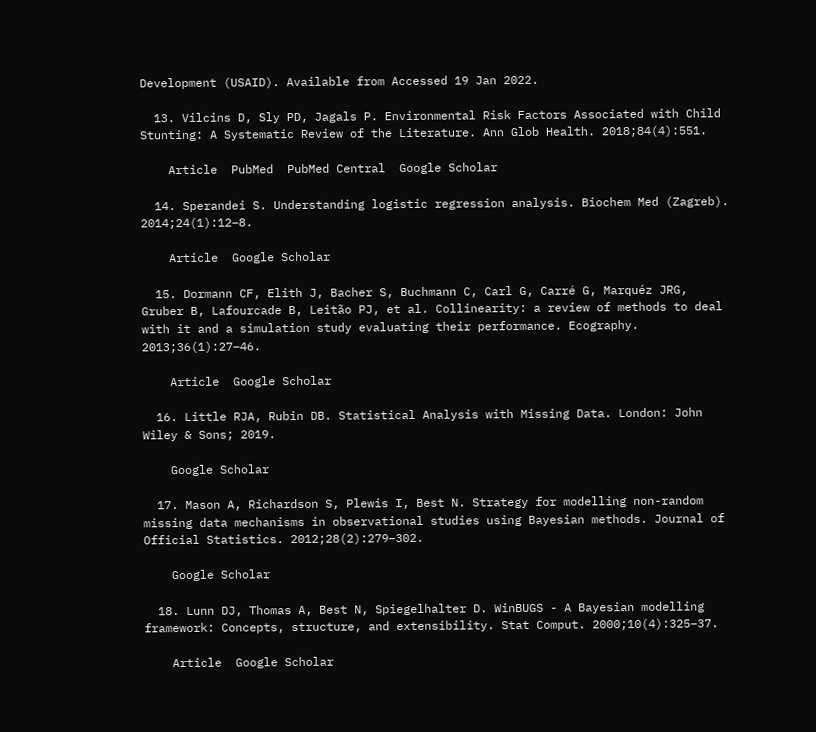Development (USAID). Available from Accessed 19 Jan 2022.

  13. Vilcins D, Sly PD, Jagals P. Environmental Risk Factors Associated with Child Stunting: A Systematic Review of the Literature. Ann Glob Health. 2018;84(4):551.

    Article  PubMed  PubMed Central  Google Scholar

  14. Sperandei S. Understanding logistic regression analysis. Biochem Med (Zagreb). 2014;24(1):12–8.

    Article  Google Scholar

  15. Dormann CF, Elith J, Bacher S, Buchmann C, Carl G, Carré G, Marquéz JRG, Gruber B, Lafourcade B, Leitão PJ, et al. Collinearity: a review of methods to deal with it and a simulation study evaluating their performance. Ecography. 2013;36(1):27–46.

    Article  Google Scholar

  16. Little RJA, Rubin DB. Statistical Analysis with Missing Data. London: John Wiley & Sons; 2019.

    Google Scholar

  17. Mason A, Richardson S, Plewis I, Best N. Strategy for modelling non-random missing data mechanisms in observational studies using Bayesian methods. Journal of Official Statistics. 2012;28(2):279–302.

    Google Scholar

  18. Lunn DJ, Thomas A, Best N, Spiegelhalter D. WinBUGS - A Bayesian modelling framework: Concepts, structure, and extensibility. Stat Comput. 2000;10(4):325–37.

    Article  Google Scholar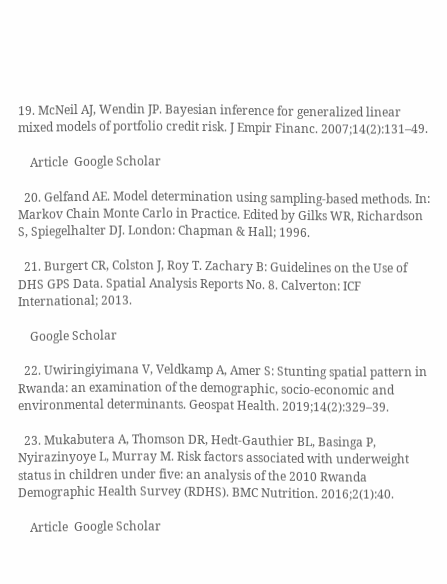19. McNeil AJ, Wendin JP. Bayesian inference for generalized linear mixed models of portfolio credit risk. J Empir Financ. 2007;14(2):131–49.

    Article  Google Scholar

  20. Gelfand AE. Model determination using sampling-based methods. In: Markov Chain Monte Carlo in Practice. Edited by Gilks WR, Richardson S, Spiegelhalter DJ. London: Chapman & Hall; 1996.

  21. Burgert CR, Colston J, Roy T. Zachary B: Guidelines on the Use of DHS GPS Data. Spatial Analysis Reports No. 8. Calverton: ICF International; 2013.

    Google Scholar

  22. Uwiringiyimana V, Veldkamp A, Amer S: Stunting spatial pattern in Rwanda: an examination of the demographic, socio-economic and environmental determinants. Geospat Health. 2019;14(2):329–39.

  23. Mukabutera A, Thomson DR, Hedt-Gauthier BL, Basinga P, Nyirazinyoye L, Murray M. Risk factors associated with underweight status in children under five: an analysis of the 2010 Rwanda Demographic Health Survey (RDHS). BMC Nutrition. 2016;2(1):40.

    Article  Google Scholar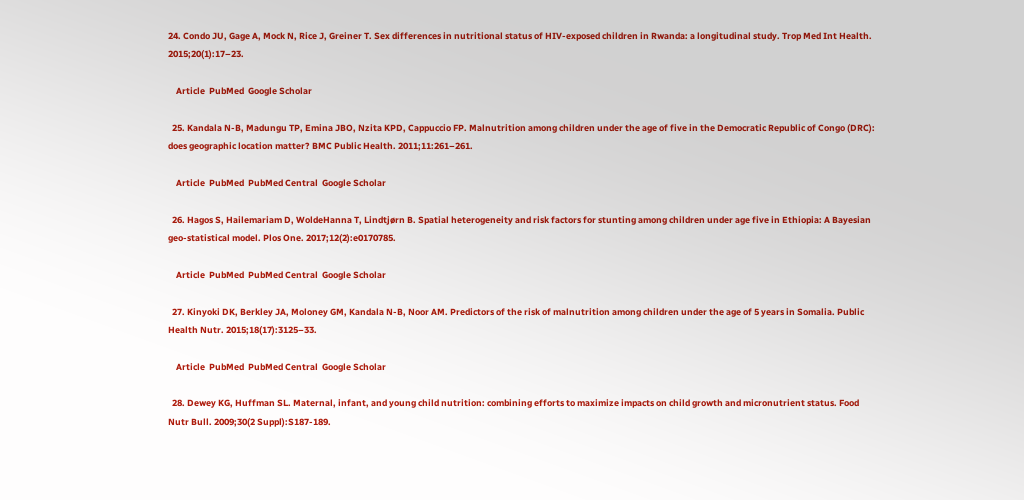24. Condo JU, Gage A, Mock N, Rice J, Greiner T. Sex differences in nutritional status of HIV-exposed children in Rwanda: a longitudinal study. Trop Med Int Health. 2015;20(1):17–23.

    Article  PubMed  Google Scholar

  25. Kandala N-B, Madungu TP, Emina JBO, Nzita KPD, Cappuccio FP. Malnutrition among children under the age of five in the Democratic Republic of Congo (DRC): does geographic location matter? BMC Public Health. 2011;11:261–261.

    Article  PubMed  PubMed Central  Google Scholar

  26. Hagos S, Hailemariam D, WoldeHanna T, Lindtjørn B. Spatial heterogeneity and risk factors for stunting among children under age five in Ethiopia: A Bayesian geo-statistical model. Plos One. 2017;12(2):e0170785.

    Article  PubMed  PubMed Central  Google Scholar

  27. Kinyoki DK, Berkley JA, Moloney GM, Kandala N-B, Noor AM. Predictors of the risk of malnutrition among children under the age of 5 years in Somalia. Public Health Nutr. 2015;18(17):3125–33.

    Article  PubMed  PubMed Central  Google Scholar

  28. Dewey KG, Huffman SL. Maternal, infant, and young child nutrition: combining efforts to maximize impacts on child growth and micronutrient status. Food Nutr Bull. 2009;30(2 Suppl):S187-189.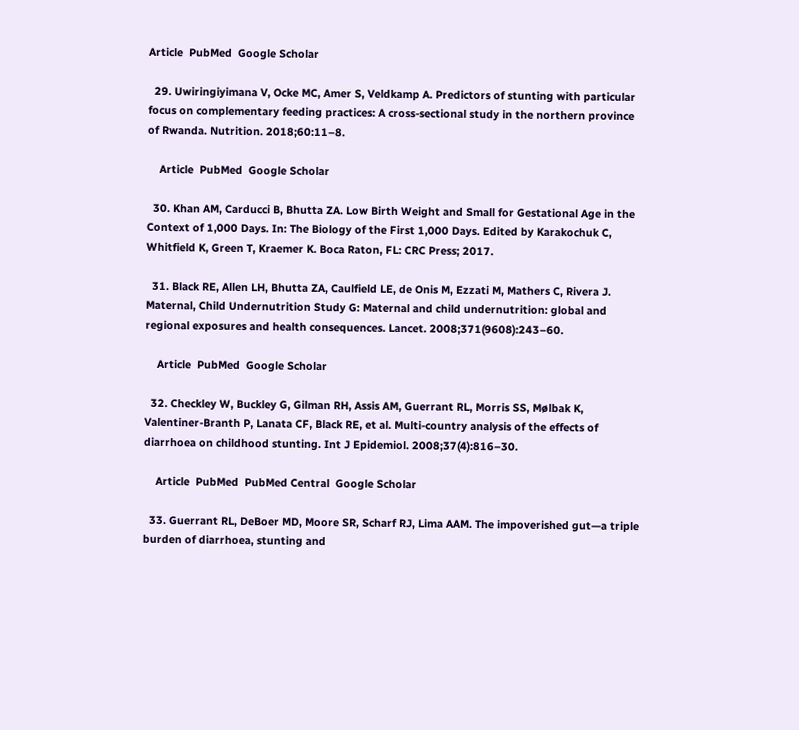Article  PubMed  Google Scholar

  29. Uwiringiyimana V, Ocke MC, Amer S, Veldkamp A. Predictors of stunting with particular focus on complementary feeding practices: A cross-sectional study in the northern province of Rwanda. Nutrition. 2018;60:11–8.

    Article  PubMed  Google Scholar

  30. Khan AM, Carducci B, Bhutta ZA. Low Birth Weight and Small for Gestational Age in the Context of 1,000 Days. In: The Biology of the First 1,000 Days. Edited by Karakochuk C, Whitfield K, Green T, Kraemer K. Boca Raton, FL: CRC Press; 2017.

  31. Black RE, Allen LH, Bhutta ZA, Caulfield LE, de Onis M, Ezzati M, Mathers C, Rivera J. Maternal, Child Undernutrition Study G: Maternal and child undernutrition: global and regional exposures and health consequences. Lancet. 2008;371(9608):243–60.

    Article  PubMed  Google Scholar

  32. Checkley W, Buckley G, Gilman RH, Assis AM, Guerrant RL, Morris SS, Mølbak K, Valentiner-Branth P, Lanata CF, Black RE, et al. Multi-country analysis of the effects of diarrhoea on childhood stunting. Int J Epidemiol. 2008;37(4):816–30.

    Article  PubMed  PubMed Central  Google Scholar

  33. Guerrant RL, DeBoer MD, Moore SR, Scharf RJ, Lima AAM. The impoverished gut—a triple burden of diarrhoea, stunting and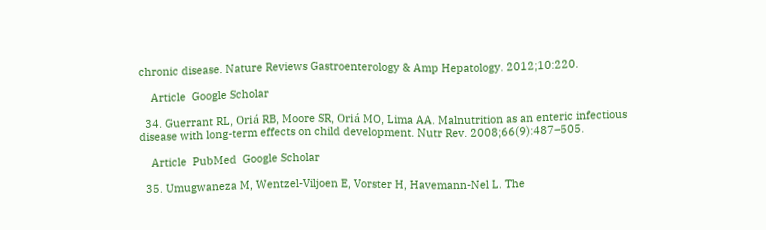chronic disease. Nature Reviews Gastroenterology & Amp Hepatology. 2012;10:220.

    Article  Google Scholar

  34. Guerrant RL, Oriá RB, Moore SR, Oriá MO, Lima AA. Malnutrition as an enteric infectious disease with long-term effects on child development. Nutr Rev. 2008;66(9):487–505.

    Article  PubMed  Google Scholar

  35. Umugwaneza M, Wentzel-Viljoen E, Vorster H, Havemann-Nel L. The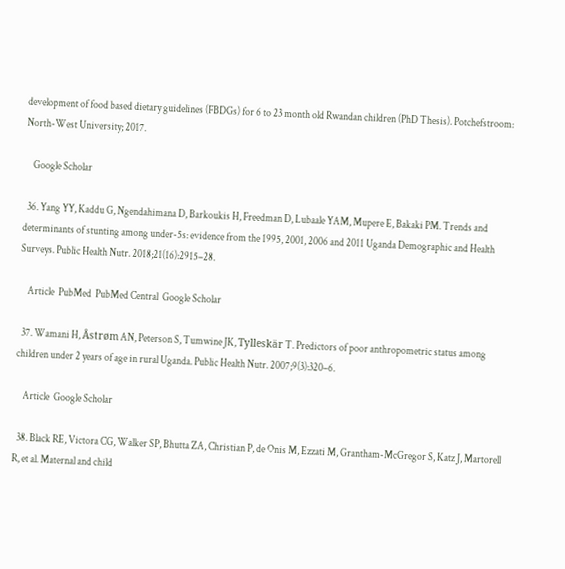development of food based dietary guidelines (FBDGs) for 6 to 23 month old Rwandan children (PhD Thesis). Potchefstroom: North-West University; 2017.

    Google Scholar

  36. Yang YY, Kaddu G, Ngendahimana D, Barkoukis H, Freedman D, Lubaale YAM, Mupere E, Bakaki PM. Trends and determinants of stunting among under-5s: evidence from the 1995, 2001, 2006 and 2011 Uganda Demographic and Health Surveys. Public Health Nutr. 2018;21(16):2915–28.

    Article  PubMed  PubMed Central  Google Scholar

  37. Wamani H, Åstrøm AN, Peterson S, Tumwine JK, Tylleskär T. Predictors of poor anthropometric status among children under 2 years of age in rural Uganda. Public Health Nutr. 2007;9(3):320–6.

    Article  Google Scholar

  38. Black RE, Victora CG, Walker SP, Bhutta ZA, Christian P, de Onis M, Ezzati M, Grantham-McGregor S, Katz J, Martorell R, et al. Maternal and child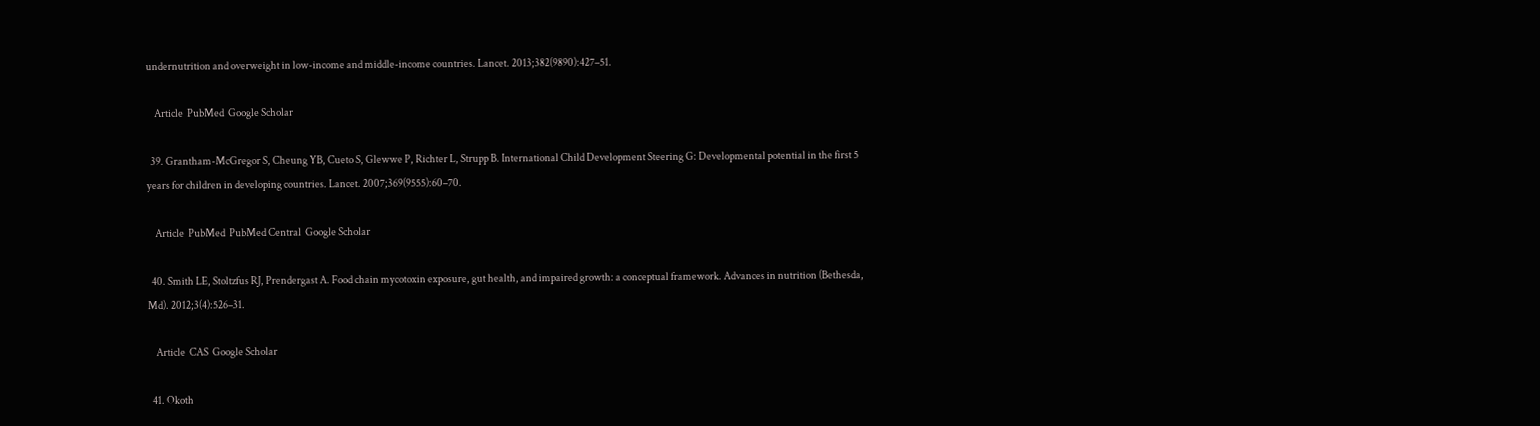undernutrition and overweight in low-income and middle-income countries. Lancet. 2013;382(9890):427–51.

    Article  PubMed  Google Scholar

  39. Grantham-McGregor S, Cheung YB, Cueto S, Glewwe P, Richter L, Strupp B. International Child Development Steering G: Developmental potential in the first 5 years for children in developing countries. Lancet. 2007;369(9555):60–70.

    Article  PubMed  PubMed Central  Google Scholar

  40. Smith LE, Stoltzfus RJ, Prendergast A. Food chain mycotoxin exposure, gut health, and impaired growth: a conceptual framework. Advances in nutrition (Bethesda, Md). 2012;3(4):526–31.

    Article  CAS  Google Scholar

  41. Okoth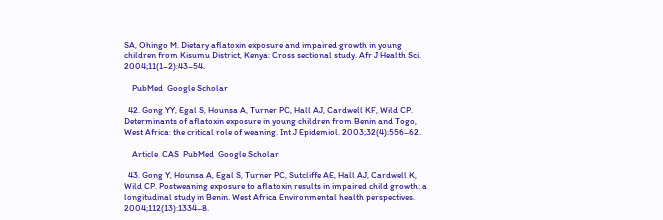SA, Ohingo M. Dietary aflatoxin exposure and impaired growth in young children from Kisumu District, Kenya: Cross sectional study. Afr J Health Sci. 2004;11(1–2):43–54.

    PubMed  Google Scholar

  42. Gong YY, Egal S, Hounsa A, Turner PC, Hall AJ, Cardwell KF, Wild CP. Determinants of aflatoxin exposure in young children from Benin and Togo, West Africa: the critical role of weaning. Int J Epidemiol. 2003;32(4):556–62.

    Article  CAS  PubMed  Google Scholar

  43. Gong Y, Hounsa A, Egal S, Turner PC, Sutcliffe AE, Hall AJ, Cardwell K, Wild CP. Postweaning exposure to aflatoxin results in impaired child growth: a longitudinal study in Benin. West Africa Environmental health perspectives. 2004;112(13):1334–8.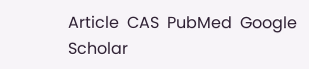Article  CAS  PubMed  Google Scholar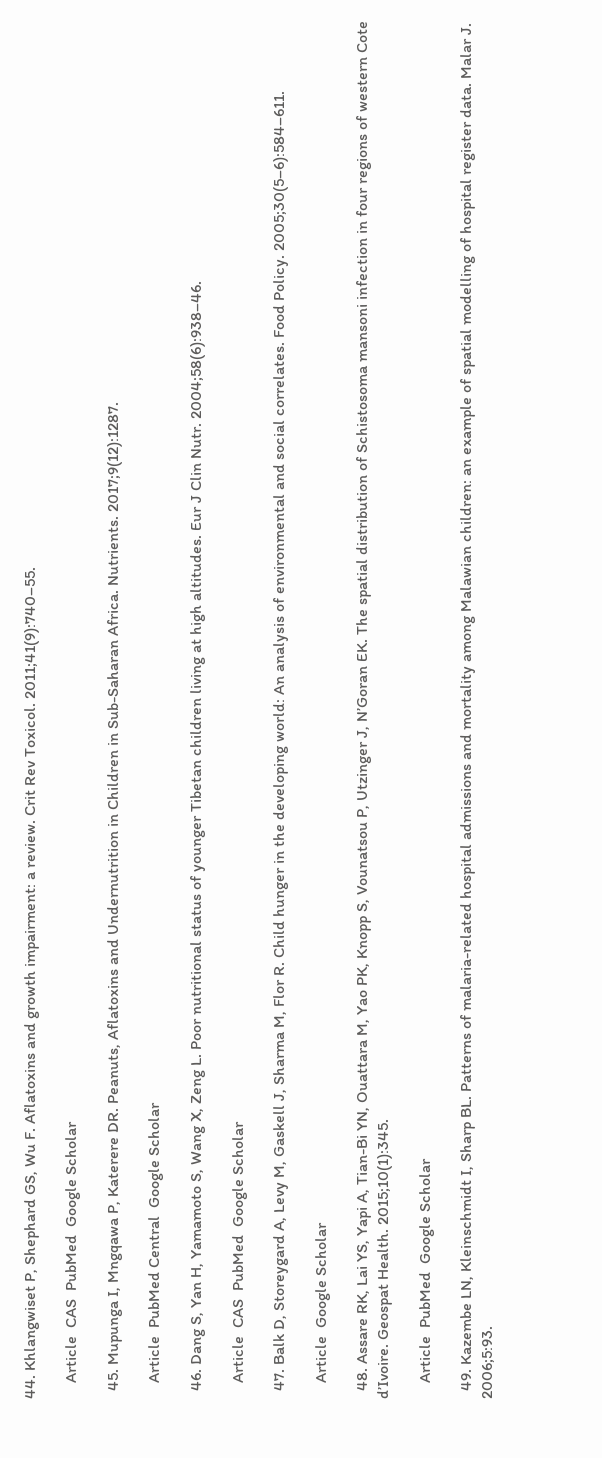44. Khlangwiset P, Shephard GS, Wu F. Aflatoxins and growth impairment: a review. Crit Rev Toxicol. 2011;41(9):740–55.

    Article  CAS  PubMed  Google Scholar

  45. Mupunga I, Mngqawa P, Katerere DR. Peanuts, Aflatoxins and Undernutrition in Children in Sub-Saharan Africa. Nutrients. 2017;9(12):1287.

    Article  PubMed Central  Google Scholar

  46. Dang S, Yan H, Yamamoto S, Wang X, Zeng L. Poor nutritional status of younger Tibetan children living at high altitudes. Eur J Clin Nutr. 2004;58(6):938–46.

    Article  CAS  PubMed  Google Scholar

  47. Balk D, Storeygard A, Levy M, Gaskell J, Sharma M, Flor R. Child hunger in the developing world: An analysis of environmental and social correlates. Food Policy. 2005;30(5–6):584–611.

    Article  Google Scholar

  48. Assare RK, Lai YS, Yapi A, Tian-Bi YN, Ouattara M, Yao PK, Knopp S, Vounatsou P, Utzinger J, N’Goran EK. The spatial distribution of Schistosoma mansoni infection in four regions of western Cote d’Ivoire. Geospat Health. 2015;10(1):345.

    Article  PubMed  Google Scholar

  49. Kazembe LN, Kleinschmidt I, Sharp BL. Patterns of malaria-related hospital admissions and mortality among Malawian children: an example of spatial modelling of hospital register data. Malar J. 2006;5:93.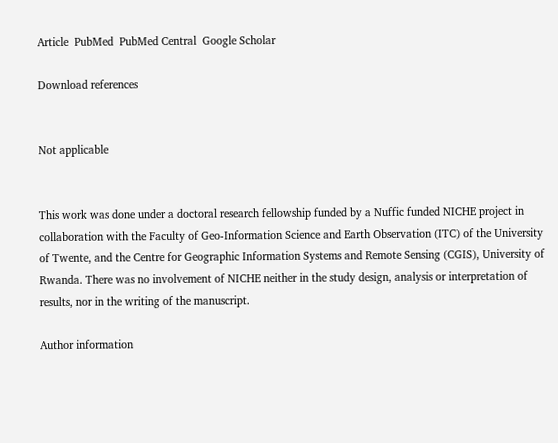Article  PubMed  PubMed Central  Google Scholar

Download references


Not applicable


This work was done under a doctoral research fellowship funded by a Nuffic funded NICHE project in collaboration with the Faculty of Geo-Information Science and Earth Observation (ITC) of the University of Twente, and the Centre for Geographic Information Systems and Remote Sensing (CGIS), University of Rwanda. There was no involvement of NICHE neither in the study design, analysis or interpretation of results, nor in the writing of the manuscript.

Author information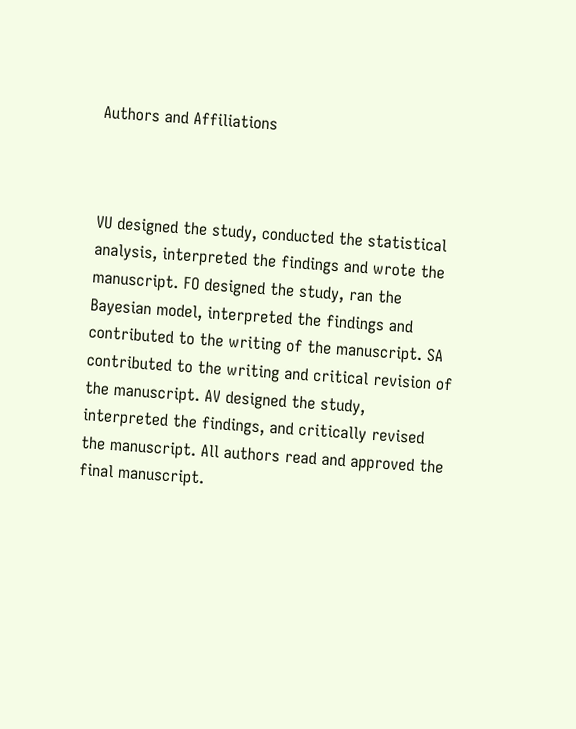Authors and Affiliations



VU designed the study, conducted the statistical analysis, interpreted the findings and wrote the manuscript. FO designed the study, ran the Bayesian model, interpreted the findings and contributed to the writing of the manuscript. SA contributed to the writing and critical revision of the manuscript. AV designed the study, interpreted the findings, and critically revised the manuscript. All authors read and approved the final manuscript.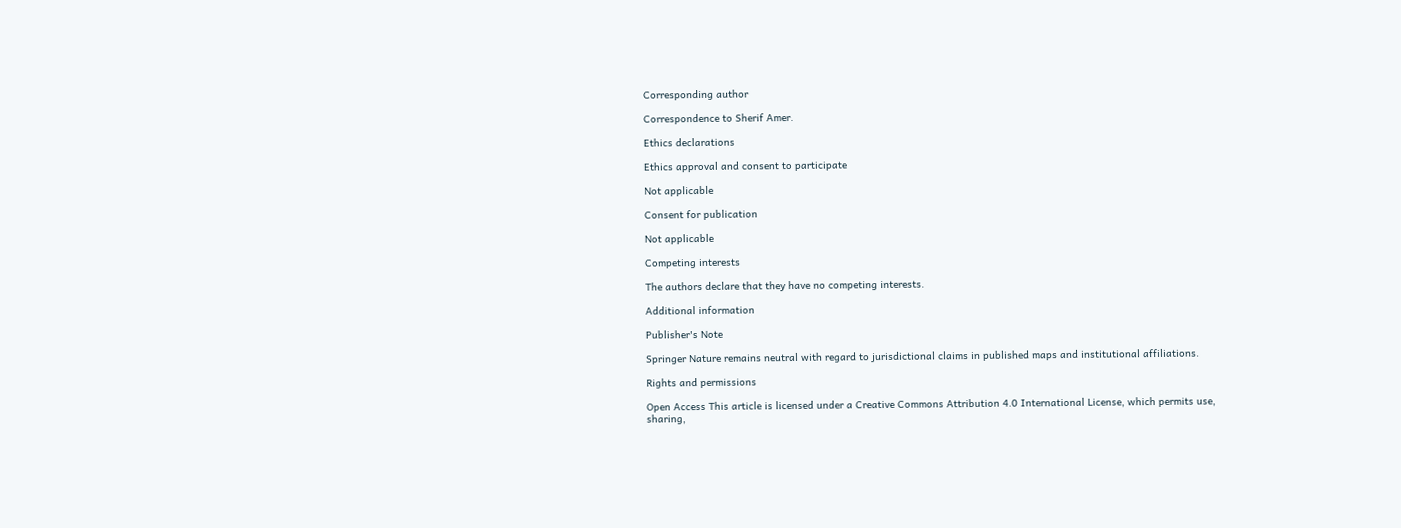Corresponding author

Correspondence to Sherif Amer.

Ethics declarations

Ethics approval and consent to participate

Not applicable

Consent for publication

Not applicable

Competing interests

The authors declare that they have no competing interests.

Additional information

Publisher's Note

Springer Nature remains neutral with regard to jurisdictional claims in published maps and institutional affiliations.

Rights and permissions

Open Access This article is licensed under a Creative Commons Attribution 4.0 International License, which permits use, sharing,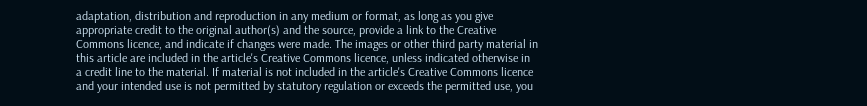adaptation, distribution and reproduction in any medium or format, as long as you give appropriate credit to the original author(s) and the source, provide a link to the Creative Commons licence, and indicate if changes were made. The images or other third party material in this article are included in the article's Creative Commons licence, unless indicated otherwise in a credit line to the material. If material is not included in the article's Creative Commons licence and your intended use is not permitted by statutory regulation or exceeds the permitted use, you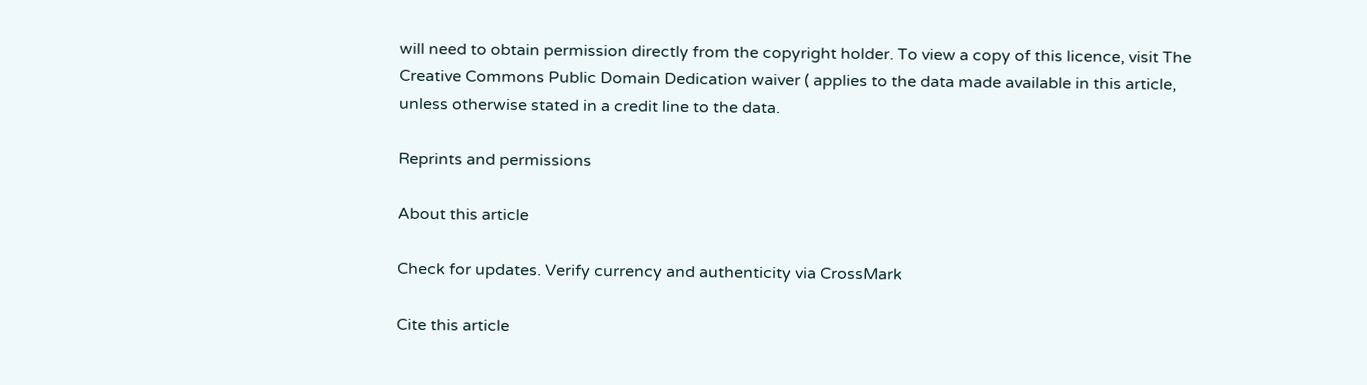will need to obtain permission directly from the copyright holder. To view a copy of this licence, visit The Creative Commons Public Domain Dedication waiver ( applies to the data made available in this article, unless otherwise stated in a credit line to the data.

Reprints and permissions

About this article

Check for updates. Verify currency and authenticity via CrossMark

Cite this article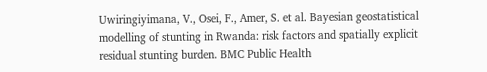Uwiringiyimana, V., Osei, F., Amer, S. et al. Bayesian geostatistical modelling of stunting in Rwanda: risk factors and spatially explicit residual stunting burden. BMC Public Health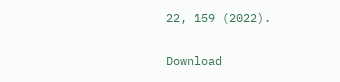22, 159 (2022).

Download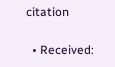citation

  • Received: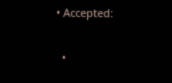• Accepted:

  •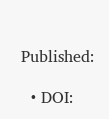Published:

  • DOI: